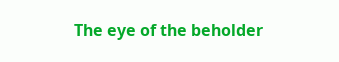The eye of the beholder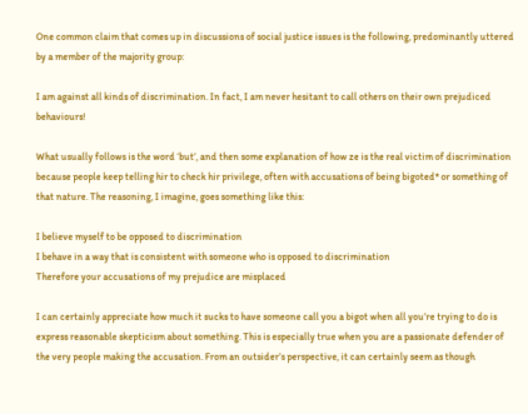One common claim that comes up in discussions of social justice issues is the following, predominantly uttered by a member of the majority group:

I am against all kinds of discrimination. In fact, I am never hesitant to call others on their own prejudiced behaviours!

What usually follows is the word ‘but’, and then some explanation of how ze is the real victim of discrimination because people keep telling hir to check hir privilege, often with accusations of being bigoted* or something of that nature. The reasoning, I imagine, goes something like this:

I believe myself to be opposed to discrimination
I behave in a way that is consistent with someone who is opposed to discrimination
Therefore your accusations of my prejudice are misplaced

I can certainly appreciate how much it sucks to have someone call you a bigot when all you’re trying to do is express reasonable skepticism about something. This is especially true when you are a passionate defender of the very people making the accusation. From an outsider’s perspective, it can certainly seem as though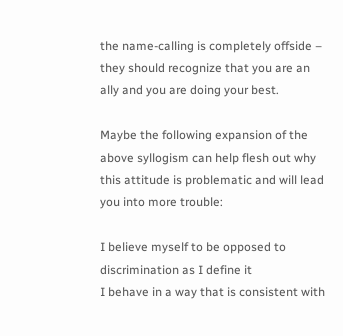the name-calling is completely offside – they should recognize that you are an ally and you are doing your best.

Maybe the following expansion of the above syllogism can help flesh out why this attitude is problematic and will lead you into more trouble:

I believe myself to be opposed to discrimination as I define it
I behave in a way that is consistent with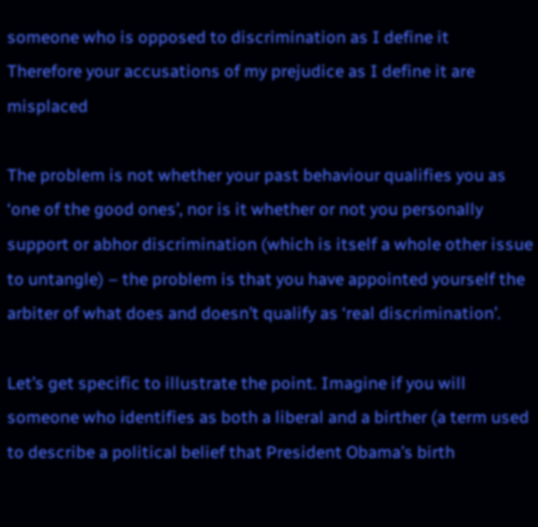someone who is opposed to discrimination as I define it
Therefore your accusations of my prejudice as I define it are misplaced

The problem is not whether your past behaviour qualifies you as ‘one of the good ones’, nor is it whether or not you personally support or abhor discrimination (which is itself a whole other issue to untangle) – the problem is that you have appointed yourself the arbiter of what does and doesn’t qualify as ‘real discrimination’.

Let’s get specific to illustrate the point. Imagine if you will someone who identifies as both a liberal and a birther (a term used to describe a political belief that President Obama’s birth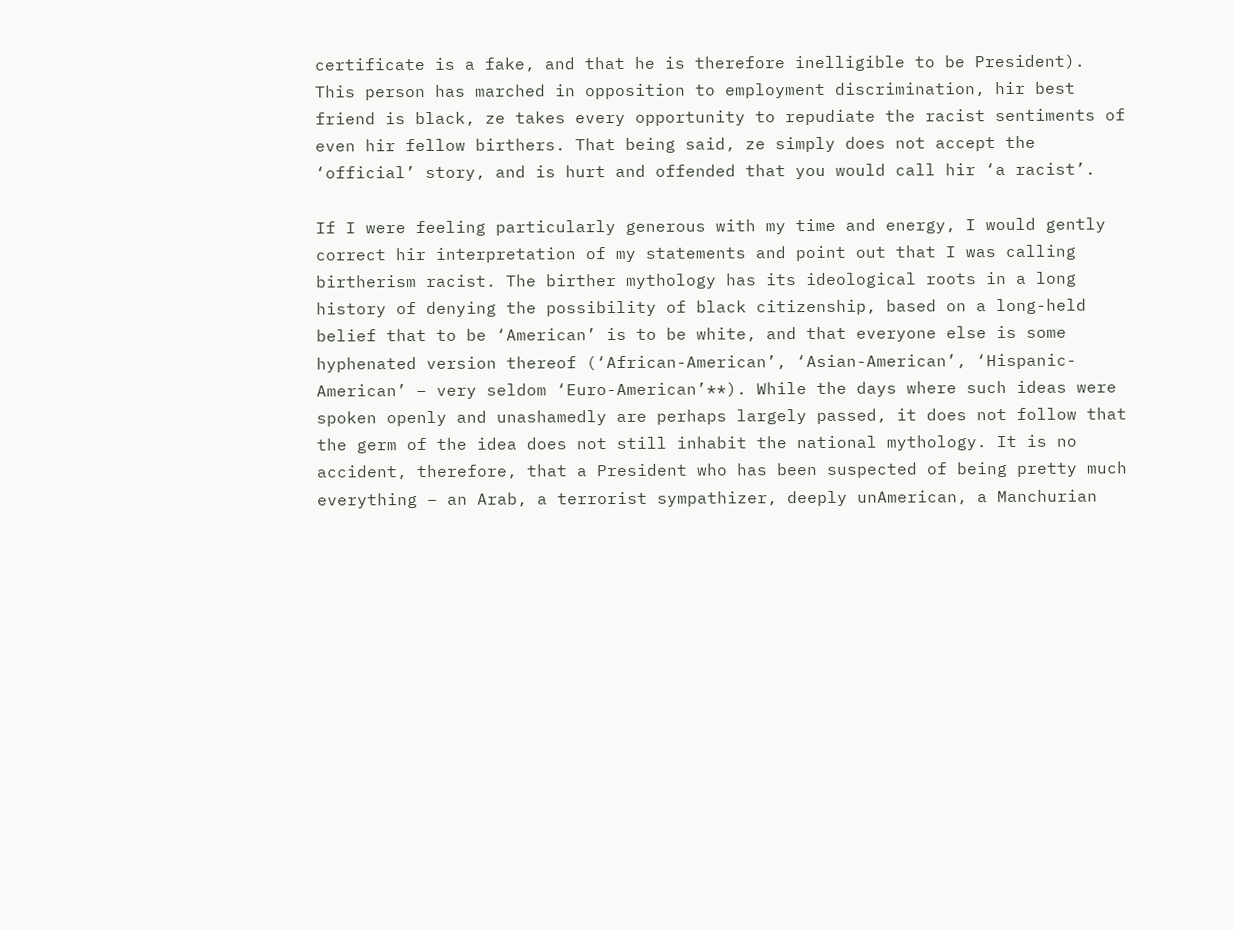certificate is a fake, and that he is therefore inelligible to be President). This person has marched in opposition to employment discrimination, hir best friend is black, ze takes every opportunity to repudiate the racist sentiments of even hir fellow birthers. That being said, ze simply does not accept the ‘official’ story, and is hurt and offended that you would call hir ‘a racist’.

If I were feeling particularly generous with my time and energy, I would gently correct hir interpretation of my statements and point out that I was calling birtherism racist. The birther mythology has its ideological roots in a long history of denying the possibility of black citizenship, based on a long-held belief that to be ‘American’ is to be white, and that everyone else is some hyphenated version thereof (‘African-American’, ‘Asian-American’, ‘Hispanic-American’ – very seldom ‘Euro-American’**). While the days where such ideas were spoken openly and unashamedly are perhaps largely passed, it does not follow that the germ of the idea does not still inhabit the national mythology. It is no accident, therefore, that a President who has been suspected of being pretty much everything – an Arab, a terrorist sympathizer, deeply unAmerican, a Manchurian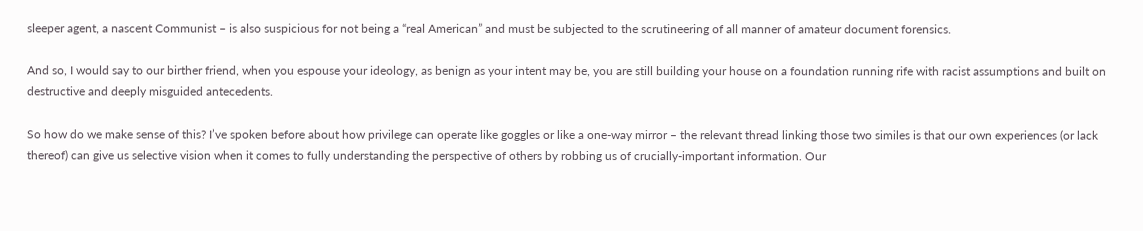sleeper agent, a nascent Communist – is also suspicious for not being a “real American” and must be subjected to the scrutineering of all manner of amateur document forensics.

And so, I would say to our birther friend, when you espouse your ideology, as benign as your intent may be, you are still building your house on a foundation running rife with racist assumptions and built on destructive and deeply misguided antecedents.

So how do we make sense of this? I’ve spoken before about how privilege can operate like goggles or like a one-way mirror – the relevant thread linking those two similes is that our own experiences (or lack thereof) can give us selective vision when it comes to fully understanding the perspective of others by robbing us of crucially-important information. Our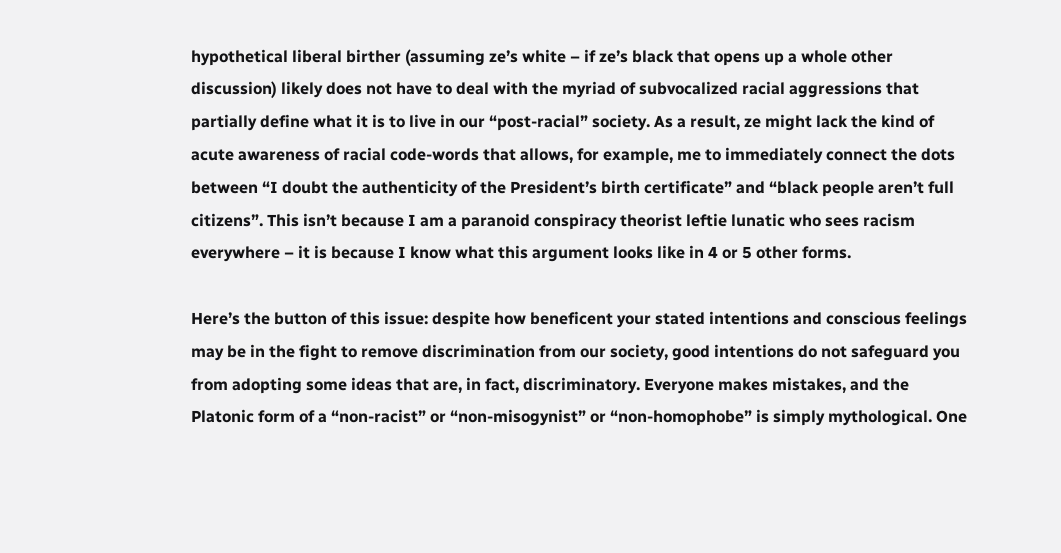hypothetical liberal birther (assuming ze’s white – if ze’s black that opens up a whole other discussion) likely does not have to deal with the myriad of subvocalized racial aggressions that partially define what it is to live in our “post-racial” society. As a result, ze might lack the kind of acute awareness of racial code-words that allows, for example, me to immediately connect the dots between “I doubt the authenticity of the President’s birth certificate” and “black people aren’t full citizens”. This isn’t because I am a paranoid conspiracy theorist leftie lunatic who sees racism everywhere – it is because I know what this argument looks like in 4 or 5 other forms.

Here’s the button of this issue: despite how beneficent your stated intentions and conscious feelings may be in the fight to remove discrimination from our society, good intentions do not safeguard you from adopting some ideas that are, in fact, discriminatory. Everyone makes mistakes, and the Platonic form of a “non-racist” or “non-misogynist” or “non-homophobe” is simply mythological. One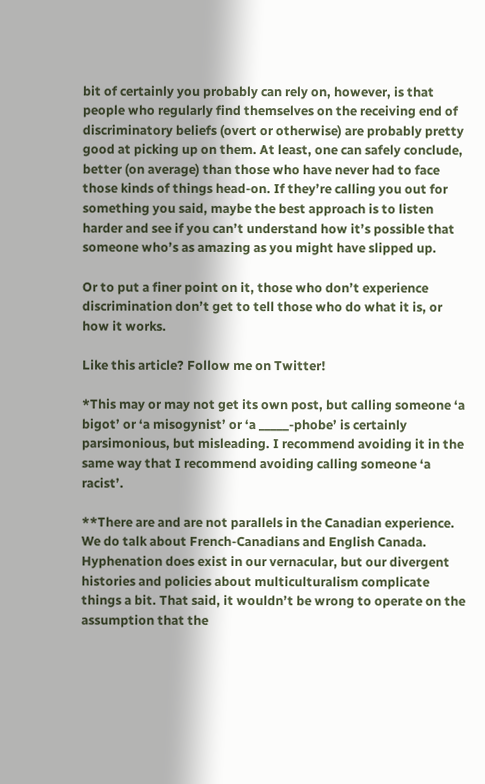bit of certainly you probably can rely on, however, is that people who regularly find themselves on the receiving end of discriminatory beliefs (overt or otherwise) are probably pretty good at picking up on them. At least, one can safely conclude, better (on average) than those who have never had to face those kinds of things head-on. If they’re calling you out for something you said, maybe the best approach is to listen harder and see if you can’t understand how it’s possible that someone who’s as amazing as you might have slipped up.

Or to put a finer point on it, those who don’t experience discrimination don’t get to tell those who do what it is, or how it works.

Like this article? Follow me on Twitter!

*This may or may not get its own post, but calling someone ‘a bigot’ or ‘a misogynist’ or ‘a _____-phobe’ is certainly parsimonious, but misleading. I recommend avoiding it in the same way that I recommend avoiding calling someone ‘a racist’.

**There are and are not parallels in the Canadian experience. We do talk about French-Canadians and English Canada. Hyphenation does exist in our vernacular, but our divergent histories and policies about multiculturalism complicate things a bit. That said, it wouldn’t be wrong to operate on the assumption that the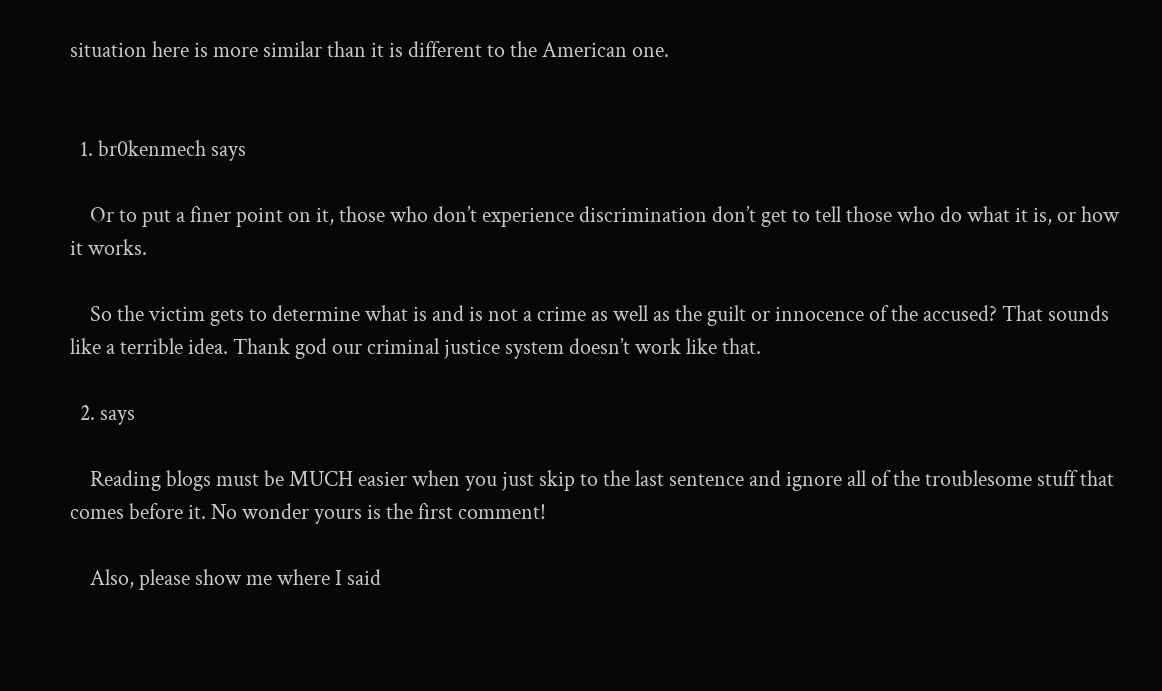situation here is more similar than it is different to the American one.


  1. br0kenmech says

    Or to put a finer point on it, those who don’t experience discrimination don’t get to tell those who do what it is, or how it works.

    So the victim gets to determine what is and is not a crime as well as the guilt or innocence of the accused? That sounds like a terrible idea. Thank god our criminal justice system doesn’t work like that.

  2. says

    Reading blogs must be MUCH easier when you just skip to the last sentence and ignore all of the troublesome stuff that comes before it. No wonder yours is the first comment!

    Also, please show me where I said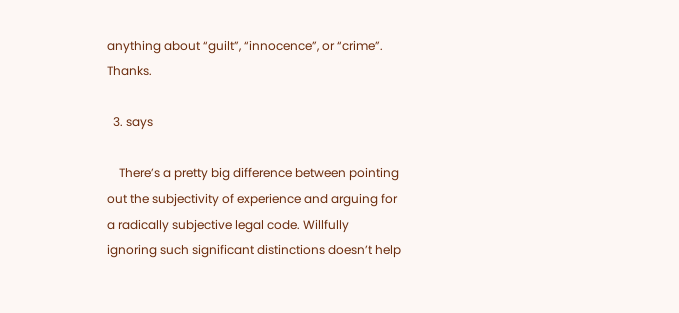anything about “guilt”, “innocence”, or “crime”. Thanks.

  3. says

    There’s a pretty big difference between pointing out the subjectivity of experience and arguing for a radically subjective legal code. Willfully ignoring such significant distinctions doesn’t help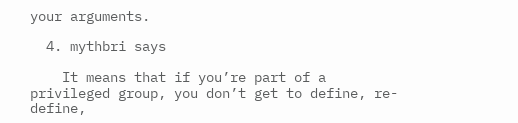your arguments.

  4. mythbri says

    It means that if you’re part of a privileged group, you don’t get to define, re-define,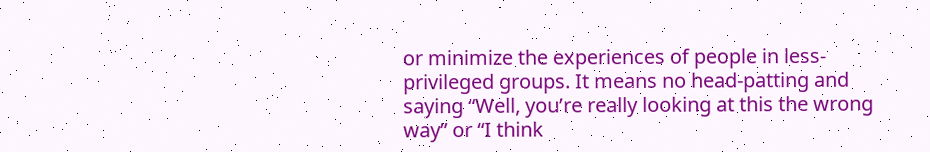or minimize the experiences of people in less-privileged groups. It means no head-patting and saying “Well, you’re really looking at this the wrong way” or “I think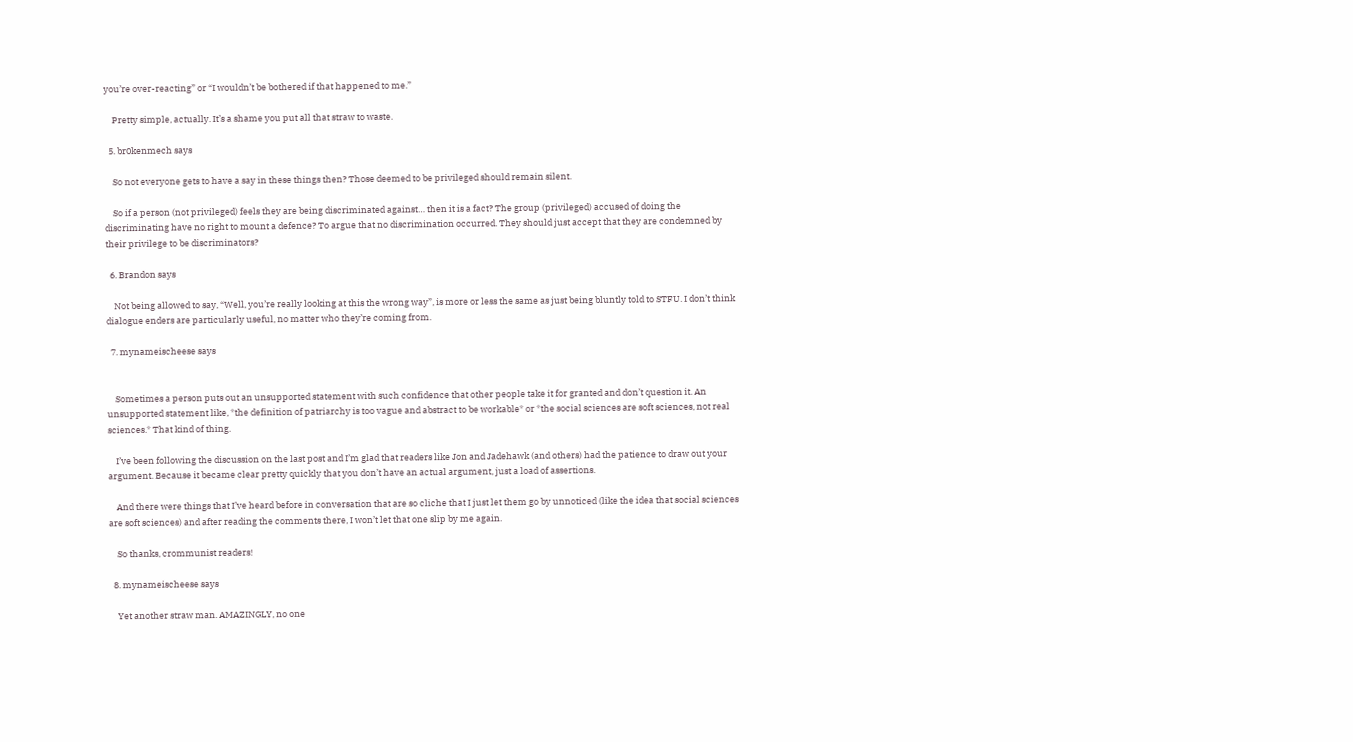you’re over-reacting” or “I wouldn’t be bothered if that happened to me.”

    Pretty simple, actually. It’s a shame you put all that straw to waste.

  5. br0kenmech says

    So not everyone gets to have a say in these things then? Those deemed to be privileged should remain silent.

    So if a person (not privileged) feels they are being discriminated against… then it is a fact? The group (privileged) accused of doing the discriminating have no right to mount a defence? To argue that no discrimination occurred. They should just accept that they are condemned by their privilege to be discriminators?

  6. Brandon says

    Not being allowed to say, “Well, you’re really looking at this the wrong way”, is more or less the same as just being bluntly told to STFU. I don’t think dialogue enders are particularly useful, no matter who they’re coming from.

  7. mynameischeese says


    Sometimes a person puts out an unsupported statement with such confidence that other people take it for granted and don’t question it. An unsupported statement like, *the definition of patriarchy is too vague and abstract to be workable* or *the social sciences are soft sciences, not real sciences.* That kind of thing.

    I’ve been following the discussion on the last post and I’m glad that readers like Jon and Jadehawk (and others) had the patience to draw out your argument. Because it became clear pretty quickly that you don’t have an actual argument, just a load of assertions.

    And there were things that I’ve heard before in conversation that are so cliche that I just let them go by unnoticed (like the idea that social sciences are soft sciences) and after reading the comments there, I won’t let that one slip by me again.

    So thanks, crommunist readers!

  8. mynameischeese says

    Yet another straw man. AMAZINGLY, no one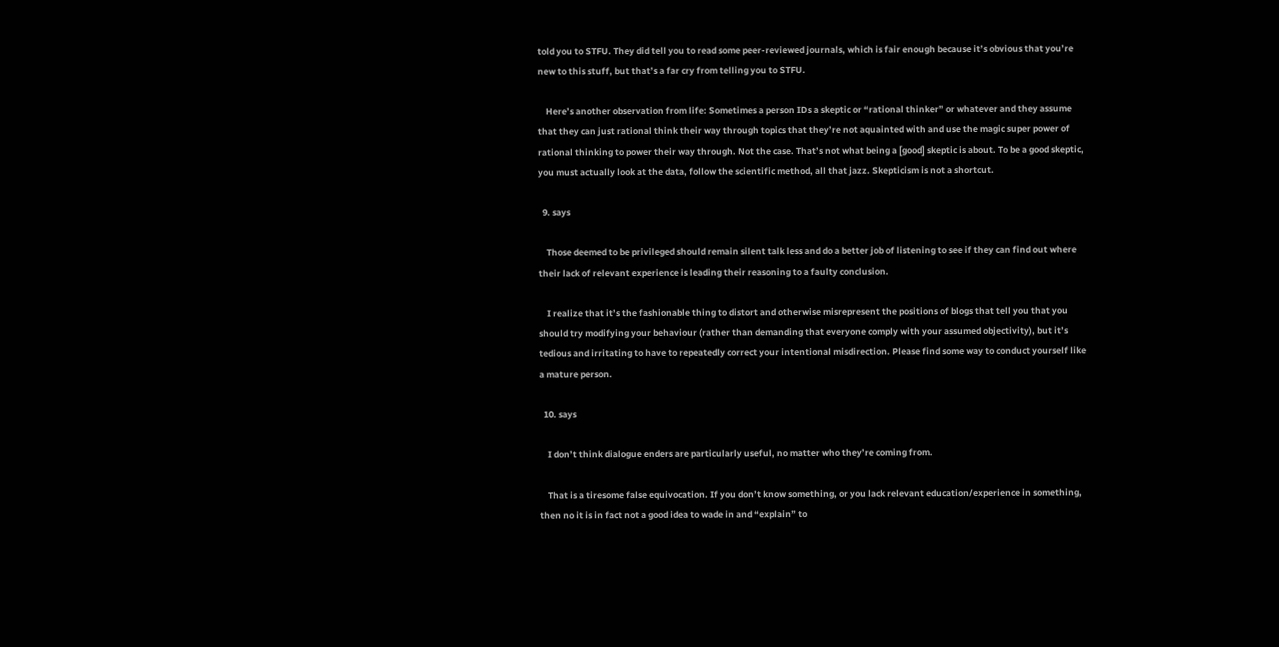told you to STFU. They did tell you to read some peer-reviewed journals, which is fair enough because it’s obvious that you’re new to this stuff, but that’s a far cry from telling you to STFU.

    Here’s another observation from life: Sometimes a person IDs a skeptic or “rational thinker” or whatever and they assume that they can just rational think their way through topics that they’re not aquainted with and use the magic super power of rational thinking to power their way through. Not the case. That’s not what being a [good] skeptic is about. To be a good skeptic, you must actually look at the data, follow the scientific method, all that jazz. Skepticism is not a shortcut.

  9. says

    Those deemed to be privileged should remain silent talk less and do a better job of listening to see if they can find out where their lack of relevant experience is leading their reasoning to a faulty conclusion.

    I realize that it’s the fashionable thing to distort and otherwise misrepresent the positions of blogs that tell you that you should try modifying your behaviour (rather than demanding that everyone comply with your assumed objectivity), but it’s tedious and irritating to have to repeatedly correct your intentional misdirection. Please find some way to conduct yourself like a mature person.

  10. says

    I don’t think dialogue enders are particularly useful, no matter who they’re coming from.

    That is a tiresome false equivocation. If you don’t know something, or you lack relevant education/experience in something, then no it is in fact not a good idea to wade in and “explain” to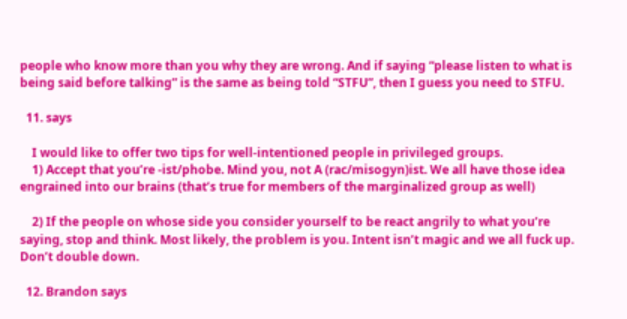people who know more than you why they are wrong. And if saying “please listen to what is being said before talking” is the same as being told “STFU”, then I guess you need to STFU.

  11. says

    I would like to offer two tips for well-intentioned people in privileged groups.
    1) Accept that you’re -ist/phobe. Mind you, not A (rac/misogyn)ist. We all have those idea engrained into our brains (that’s true for members of the marginalized group as well)

    2) If the people on whose side you consider yourself to be react angrily to what you’re saying, stop and think. Most likely, the problem is you. Intent isn’t magic and we all fuck up. Don’t double down.

  12. Brandon says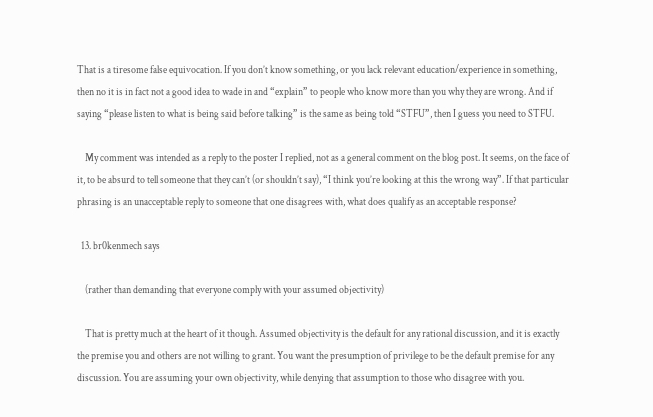That is a tiresome false equivocation. If you don’t know something, or you lack relevant education/experience in something, then no it is in fact not a good idea to wade in and “explain” to people who know more than you why they are wrong. And if saying “please listen to what is being said before talking” is the same as being told “STFU”, then I guess you need to STFU.

    My comment was intended as a reply to the poster I replied, not as a general comment on the blog post. It seems, on the face of it, to be absurd to tell someone that they can’t (or shouldn’t say), “I think you’re looking at this the wrong way”. If that particular phrasing is an unacceptable reply to someone that one disagrees with, what does qualify as an acceptable response?

  13. br0kenmech says

    (rather than demanding that everyone comply with your assumed objectivity)

    That is pretty much at the heart of it though. Assumed objectivity is the default for any rational discussion, and it is exactly the premise you and others are not willing to grant. You want the presumption of privilege to be the default premise for any discussion. You are assuming your own objectivity, while denying that assumption to those who disagree with you.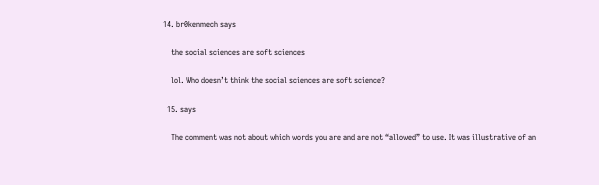14. br0kenmech says

    the social sciences are soft sciences

    lol. Who doesn’t think the social sciences are soft science?

  15. says

    The comment was not about which words you are and are not “allowed” to use. It was illustrative of an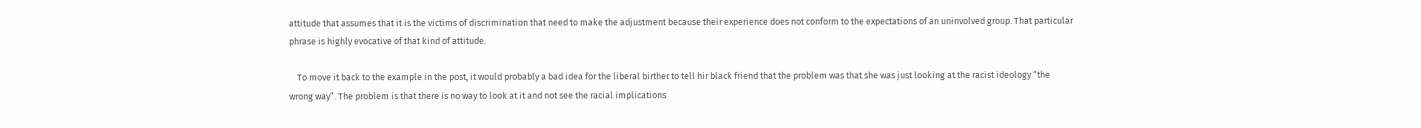attitude that assumes that it is the victims of discrimination that need to make the adjustment because their experience does not conform to the expectations of an uninvolved group. That particular phrase is highly evocative of that kind of attitude.

    To move it back to the example in the post, it would probably a bad idea for the liberal birther to tell hir black friend that the problem was that she was just looking at the racist ideology “the wrong way”. The problem is that there is no way to look at it and not see the racial implications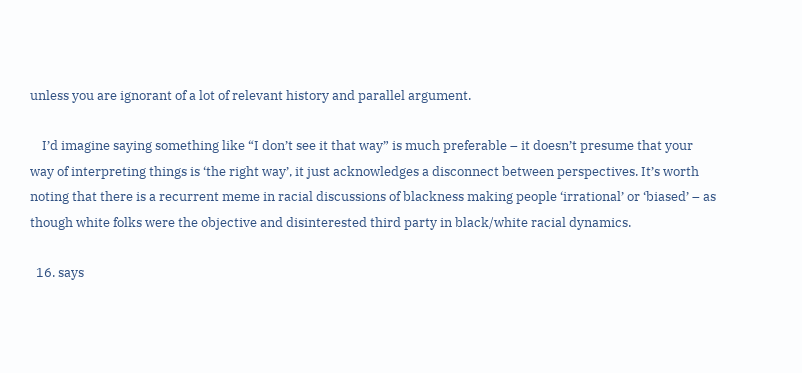unless you are ignorant of a lot of relevant history and parallel argument.

    I’d imagine saying something like “I don’t see it that way” is much preferable – it doesn’t presume that your way of interpreting things is ‘the right way’, it just acknowledges a disconnect between perspectives. It’s worth noting that there is a recurrent meme in racial discussions of blackness making people ‘irrational’ or ‘biased’ – as though white folks were the objective and disinterested third party in black/white racial dynamics.

  16. says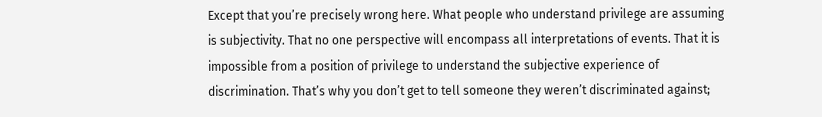Except that you’re precisely wrong here. What people who understand privilege are assuming is subjectivity. That no one perspective will encompass all interpretations of events. That it is impossible from a position of privilege to understand the subjective experience of discrimination. That’s why you don’t get to tell someone they weren’t discriminated against;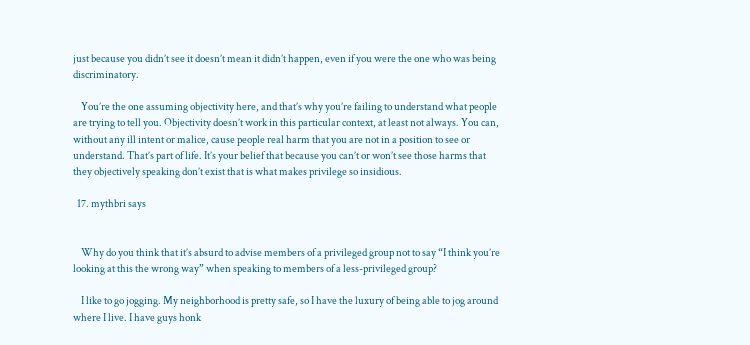just because you didn’t see it doesn’t mean it didn’t happen, even if you were the one who was being discriminatory.

    You’re the one assuming objectivity here, and that’s why you’re failing to understand what people are trying to tell you. Objectivity doesn’t work in this particular context, at least not always. You can, without any ill intent or malice, cause people real harm that you are not in a position to see or understand. That’s part of life. It’s your belief that because you can’t or won’t see those harms that they objectively speaking don’t exist that is what makes privilege so insidious.

  17. mythbri says


    Why do you think that it’s absurd to advise members of a privileged group not to say “I think you’re looking at this the wrong way” when speaking to members of a less-privileged group?

    I like to go jogging. My neighborhood is pretty safe, so I have the luxury of being able to jog around where I live. I have guys honk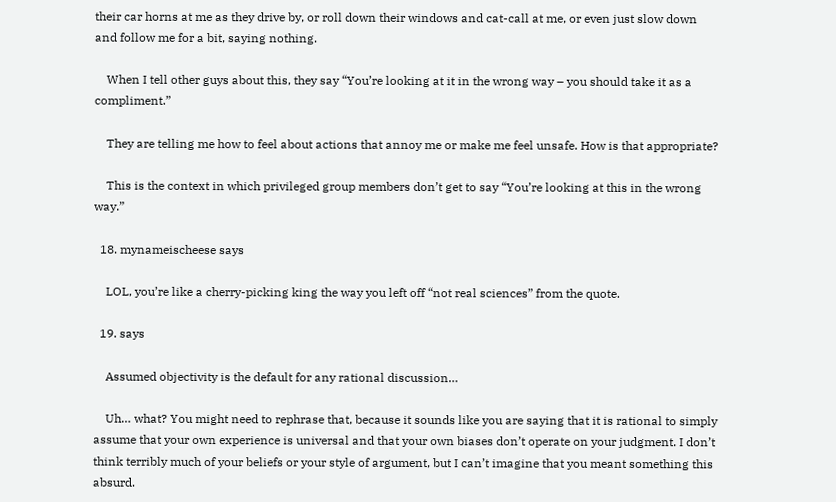their car horns at me as they drive by, or roll down their windows and cat-call at me, or even just slow down and follow me for a bit, saying nothing.

    When I tell other guys about this, they say “You’re looking at it in the wrong way – you should take it as a compliment.”

    They are telling me how to feel about actions that annoy me or make me feel unsafe. How is that appropriate?

    This is the context in which privileged group members don’t get to say “You’re looking at this in the wrong way.”

  18. mynameischeese says

    LOL, you’re like a cherry-picking king the way you left off “not real sciences” from the quote.

  19. says

    Assumed objectivity is the default for any rational discussion…

    Uh… what? You might need to rephrase that, because it sounds like you are saying that it is rational to simply assume that your own experience is universal and that your own biases don’t operate on your judgment. I don’t think terribly much of your beliefs or your style of argument, but I can’t imagine that you meant something this absurd.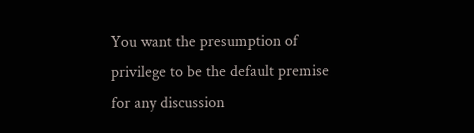You want the presumption of privilege to be the default premise for any discussion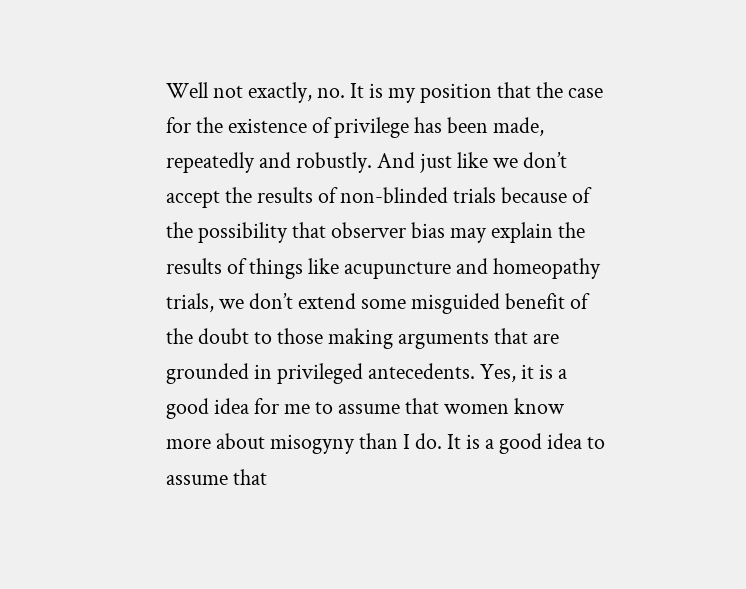Well not exactly, no. It is my position that the case for the existence of privilege has been made, repeatedly and robustly. And just like we don’t accept the results of non-blinded trials because of the possibility that observer bias may explain the results of things like acupuncture and homeopathy trials, we don’t extend some misguided benefit of the doubt to those making arguments that are grounded in privileged antecedents. Yes, it is a good idea for me to assume that women know more about misogyny than I do. It is a good idea to assume that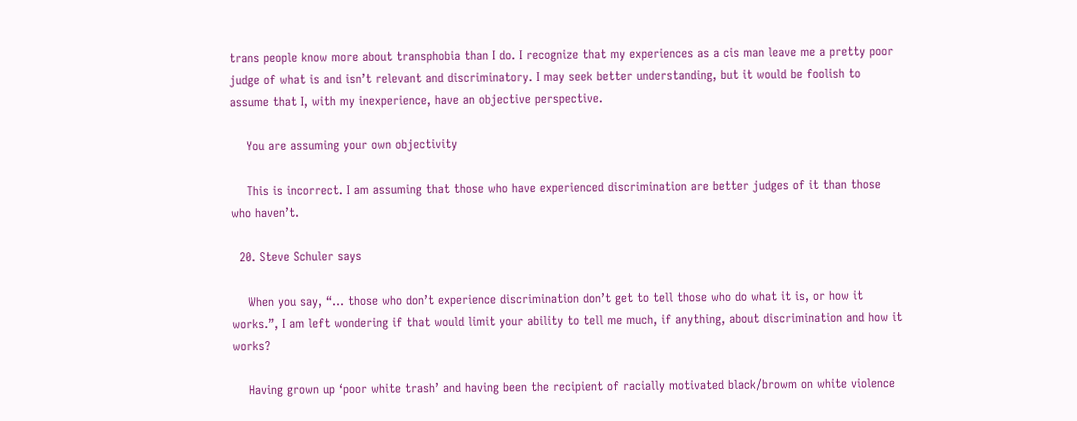trans people know more about transphobia than I do. I recognize that my experiences as a cis man leave me a pretty poor judge of what is and isn’t relevant and discriminatory. I may seek better understanding, but it would be foolish to assume that I, with my inexperience, have an objective perspective.

    You are assuming your own objectivity

    This is incorrect. I am assuming that those who have experienced discrimination are better judges of it than those who haven’t.

  20. Steve Schuler says

    When you say, “… those who don’t experience discrimination don’t get to tell those who do what it is, or how it works.”, I am left wondering if that would limit your ability to tell me much, if anything, about discrimination and how it works?

    Having grown up ‘poor white trash’ and having been the recipient of racially motivated black/browm on white violence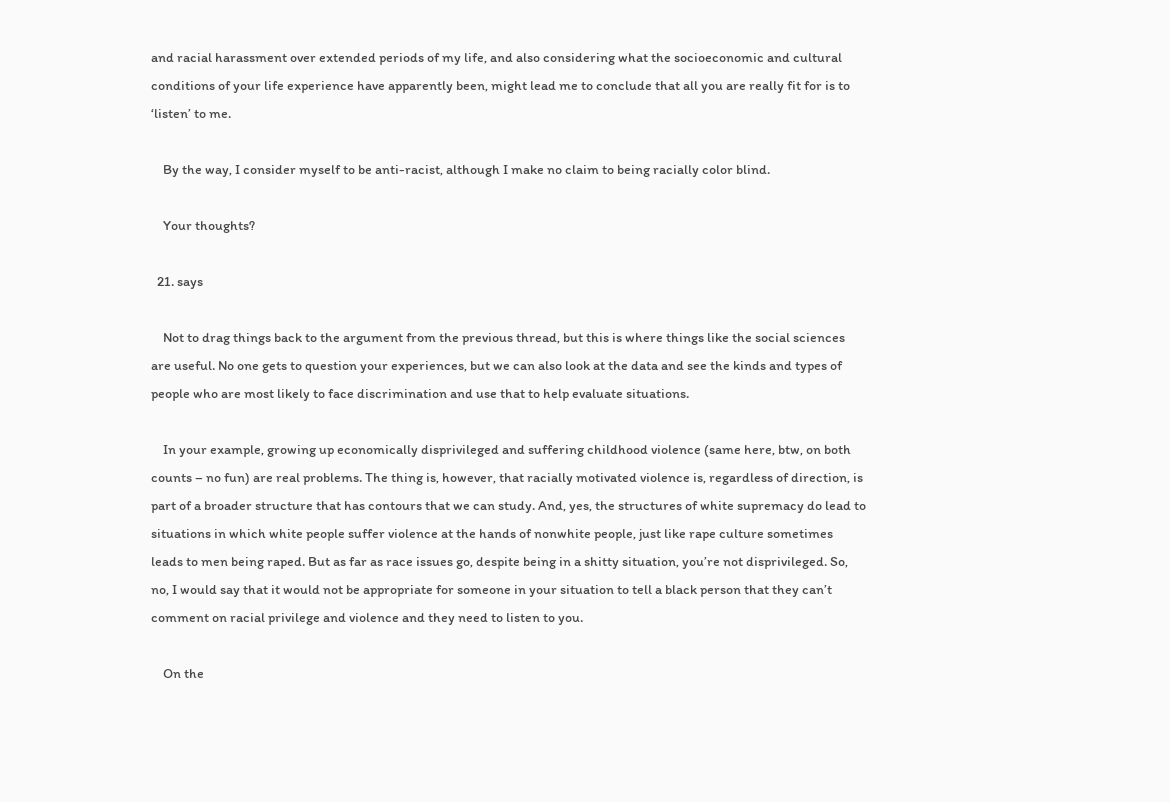and racial harassment over extended periods of my life, and also considering what the socioeconomic and cultural conditions of your life experience have apparently been, might lead me to conclude that all you are really fit for is to ‘listen’ to me.

    By the way, I consider myself to be anti-racist, although I make no claim to being racially color blind.

    Your thoughts?

  21. says

    Not to drag things back to the argument from the previous thread, but this is where things like the social sciences are useful. No one gets to question your experiences, but we can also look at the data and see the kinds and types of people who are most likely to face discrimination and use that to help evaluate situations.

    In your example, growing up economically disprivileged and suffering childhood violence (same here, btw, on both counts – no fun) are real problems. The thing is, however, that racially motivated violence is, regardless of direction, is part of a broader structure that has contours that we can study. And, yes, the structures of white supremacy do lead to situations in which white people suffer violence at the hands of nonwhite people, just like rape culture sometimes leads to men being raped. But as far as race issues go, despite being in a shitty situation, you’re not disprivileged. So, no, I would say that it would not be appropriate for someone in your situation to tell a black person that they can’t comment on racial privilege and violence and they need to listen to you.

    On the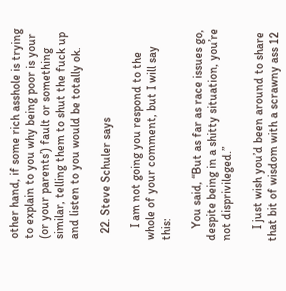other hand, if some rich asshole is trying to explain to you why being poor is your (or your parents’) fault or something similar, telling them to shut the fuck up and listen to you would be totally ok.

  22. Steve Schuler says

    I am not going you respond to the whole of your comment, but I will say this:

    You said, “But as far as race issues go, despite being in a shitty situation, you’re not disprivileged.”

    I just wish you’d been around to share that bit of wisdom with a scrawny ass 12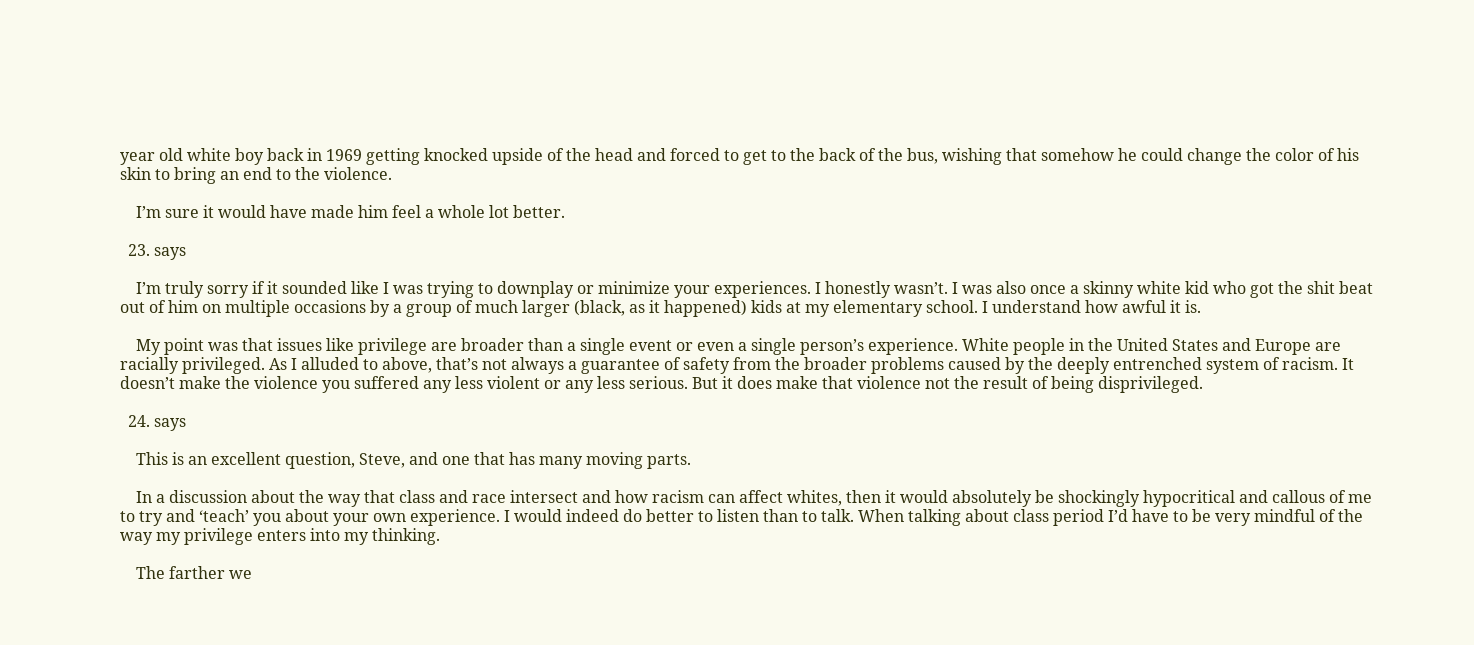year old white boy back in 1969 getting knocked upside of the head and forced to get to the back of the bus, wishing that somehow he could change the color of his skin to bring an end to the violence.

    I’m sure it would have made him feel a whole lot better.

  23. says

    I’m truly sorry if it sounded like I was trying to downplay or minimize your experiences. I honestly wasn’t. I was also once a skinny white kid who got the shit beat out of him on multiple occasions by a group of much larger (black, as it happened) kids at my elementary school. I understand how awful it is.

    My point was that issues like privilege are broader than a single event or even a single person’s experience. White people in the United States and Europe are racially privileged. As I alluded to above, that’s not always a guarantee of safety from the broader problems caused by the deeply entrenched system of racism. It doesn’t make the violence you suffered any less violent or any less serious. But it does make that violence not the result of being disprivileged.

  24. says

    This is an excellent question, Steve, and one that has many moving parts.

    In a discussion about the way that class and race intersect and how racism can affect whites, then it would absolutely be shockingly hypocritical and callous of me to try and ‘teach’ you about your own experience. I would indeed do better to listen than to talk. When talking about class period I’d have to be very mindful of the way my privilege enters into my thinking.

    The farther we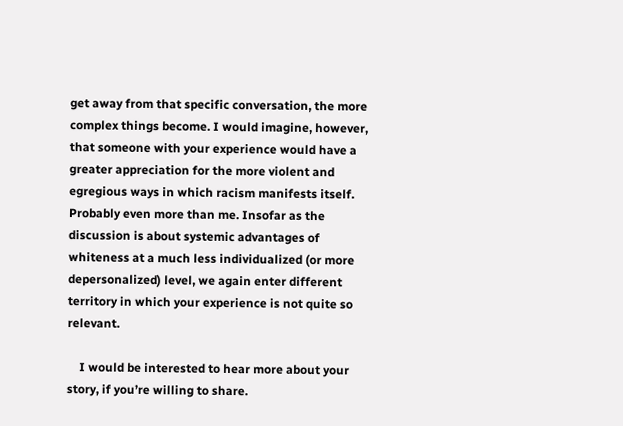get away from that specific conversation, the more complex things become. I would imagine, however, that someone with your experience would have a greater appreciation for the more violent and egregious ways in which racism manifests itself. Probably even more than me. Insofar as the discussion is about systemic advantages of whiteness at a much less individualized (or more depersonalized) level, we again enter different territory in which your experience is not quite so relevant.

    I would be interested to hear more about your story, if you’re willing to share.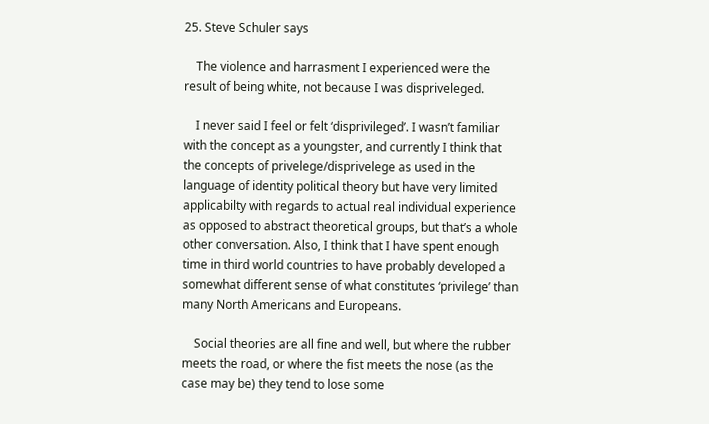25. Steve Schuler says

    The violence and harrasment I experienced were the result of being white, not because I was dispriveleged.

    I never said I feel or felt ‘disprivileged’. I wasn’t familiar with the concept as a youngster, and currently I think that the concepts of privelege/disprivelege as used in the language of identity political theory but have very limited applicabilty with regards to actual real individual experience as opposed to abstract theoretical groups, but that’s a whole other conversation. Also, I think that I have spent enough time in third world countries to have probably developed a somewhat different sense of what constitutes ‘privilege’ than many North Americans and Europeans.

    Social theories are all fine and well, but where the rubber meets the road, or where the fist meets the nose (as the case may be) they tend to lose some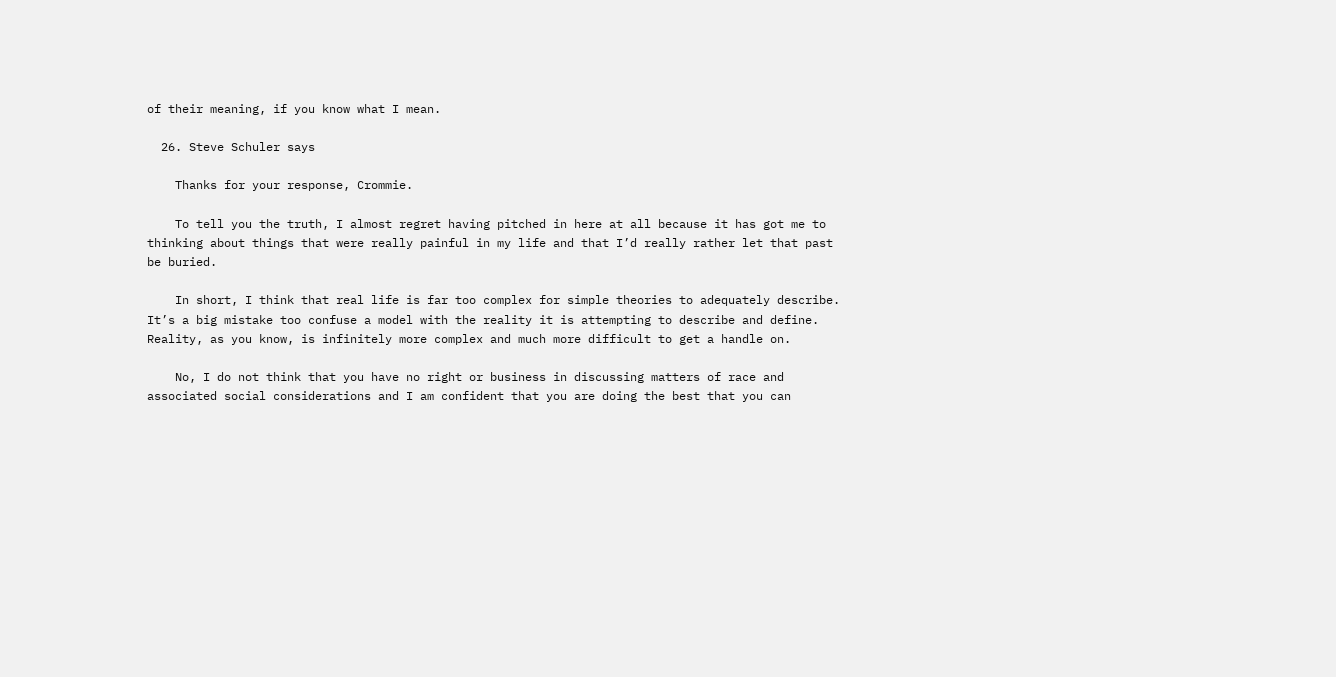of their meaning, if you know what I mean.

  26. Steve Schuler says

    Thanks for your response, Crommie.

    To tell you the truth, I almost regret having pitched in here at all because it has got me to thinking about things that were really painful in my life and that I’d really rather let that past be buried.

    In short, I think that real life is far too complex for simple theories to adequately describe. It’s a big mistake too confuse a model with the reality it is attempting to describe and define. Reality, as you know, is infinitely more complex and much more difficult to get a handle on.

    No, I do not think that you have no right or business in discussing matters of race and associated social considerations and I am confident that you are doing the best that you can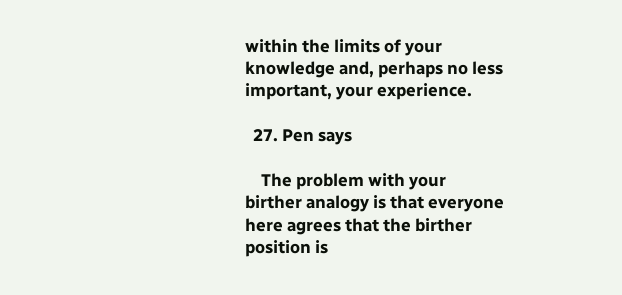within the limits of your knowledge and, perhaps no less important, your experience.

  27. Pen says

    The problem with your birther analogy is that everyone here agrees that the birther position is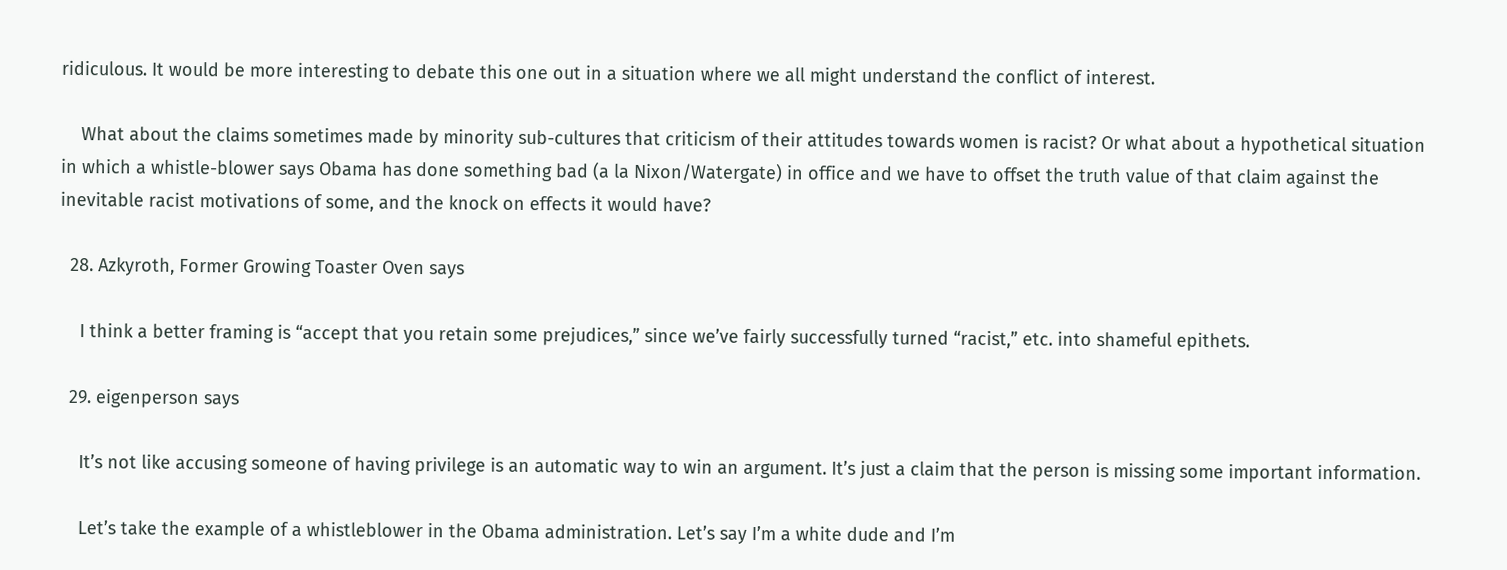ridiculous. It would be more interesting to debate this one out in a situation where we all might understand the conflict of interest.

    What about the claims sometimes made by minority sub-cultures that criticism of their attitudes towards women is racist? Or what about a hypothetical situation in which a whistle-blower says Obama has done something bad (a la Nixon/Watergate) in office and we have to offset the truth value of that claim against the inevitable racist motivations of some, and the knock on effects it would have?

  28. Azkyroth, Former Growing Toaster Oven says

    I think a better framing is “accept that you retain some prejudices,” since we’ve fairly successfully turned “racist,” etc. into shameful epithets.

  29. eigenperson says

    It’s not like accusing someone of having privilege is an automatic way to win an argument. It’s just a claim that the person is missing some important information.

    Let’s take the example of a whistleblower in the Obama administration. Let’s say I’m a white dude and I’m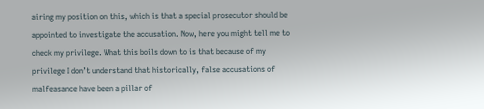airing my position on this, which is that a special prosecutor should be appointed to investigate the accusation. Now, here you might tell me to check my privilege. What this boils down to is that because of my privilege I don’t understand that historically, false accusations of malfeasance have been a pillar of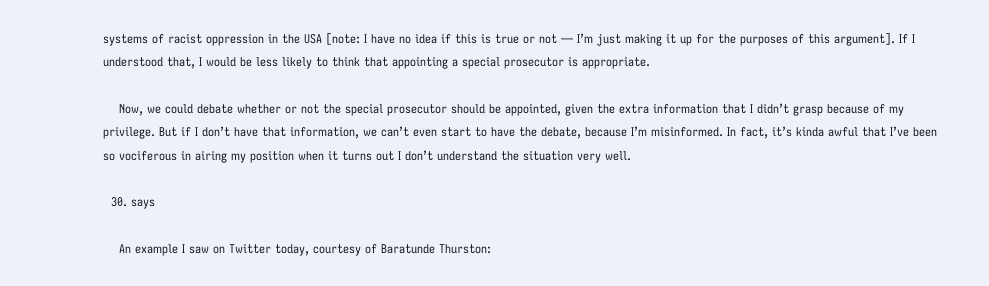systems of racist oppression in the USA [note: I have no idea if this is true or not — I’m just making it up for the purposes of this argument]. If I understood that, I would be less likely to think that appointing a special prosecutor is appropriate.

    Now, we could debate whether or not the special prosecutor should be appointed, given the extra information that I didn’t grasp because of my privilege. But if I don’t have that information, we can’t even start to have the debate, because I’m misinformed. In fact, it’s kinda awful that I’ve been so vociferous in airing my position when it turns out I don’t understand the situation very well.

  30. says

    An example I saw on Twitter today, courtesy of Baratunde Thurston: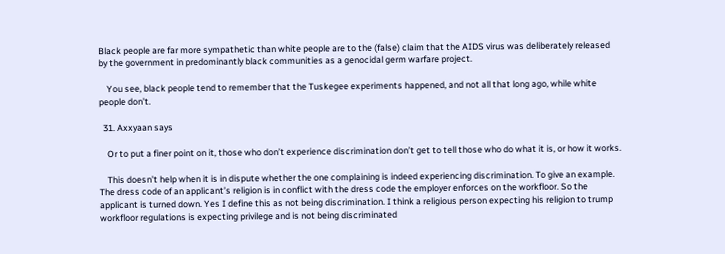Black people are far more sympathetic than white people are to the (false) claim that the AIDS virus was deliberately released by the government in predominantly black communities as a genocidal germ warfare project.

    You see, black people tend to remember that the Tuskegee experiments happened, and not all that long ago, while white people don’t.

  31. Axxyaan says

    Or to put a finer point on it, those who don’t experience discrimination don’t get to tell those who do what it is, or how it works.

    This doesn’t help when it is in dispute whether the one complaining is indeed experiencing discrimination. To give an example. The dress code of an applicant’s religion is in conflict with the dress code the employer enforces on the workfloor. So the applicant is turned down. Yes I define this as not being discrimination. I think a religious person expecting his religion to trump workfloor regulations is expecting privilege and is not being discriminated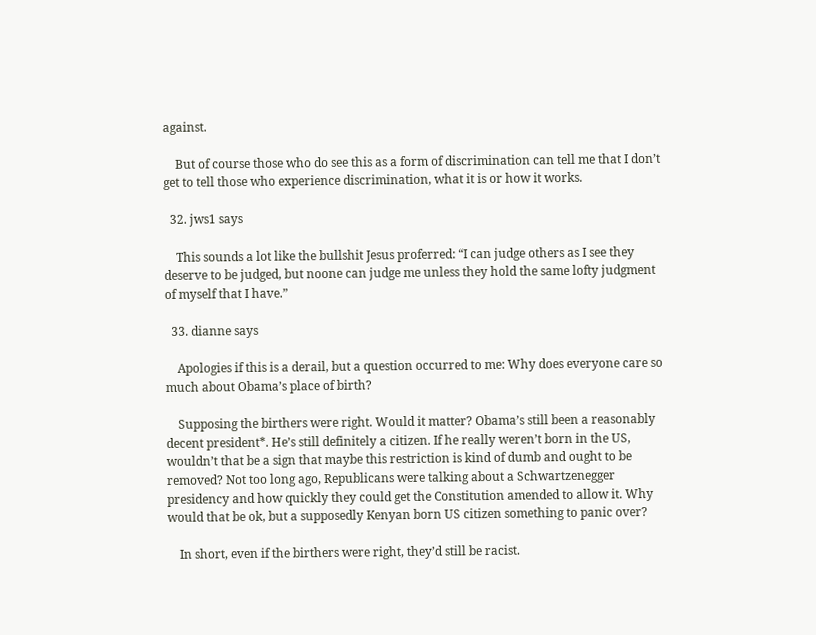against.

    But of course those who do see this as a form of discrimination can tell me that I don’t get to tell those who experience discrimination, what it is or how it works.

  32. jws1 says

    This sounds a lot like the bullshit Jesus proferred: “I can judge others as I see they deserve to be judged, but noone can judge me unless they hold the same lofty judgment of myself that I have.”

  33. dianne says

    Apologies if this is a derail, but a question occurred to me: Why does everyone care so much about Obama’s place of birth?

    Supposing the birthers were right. Would it matter? Obama’s still been a reasonably decent president*. He’s still definitely a citizen. If he really weren’t born in the US, wouldn’t that be a sign that maybe this restriction is kind of dumb and ought to be removed? Not too long ago, Republicans were talking about a Schwartzenegger presidency and how quickly they could get the Constitution amended to allow it. Why would that be ok, but a supposedly Kenyan born US citizen something to panic over?

    In short, even if the birthers were right, they’d still be racist.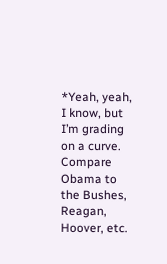*Yeah, yeah, I know, but I’m grading on a curve. Compare Obama to the Bushes, Reagan, Hoover, etc.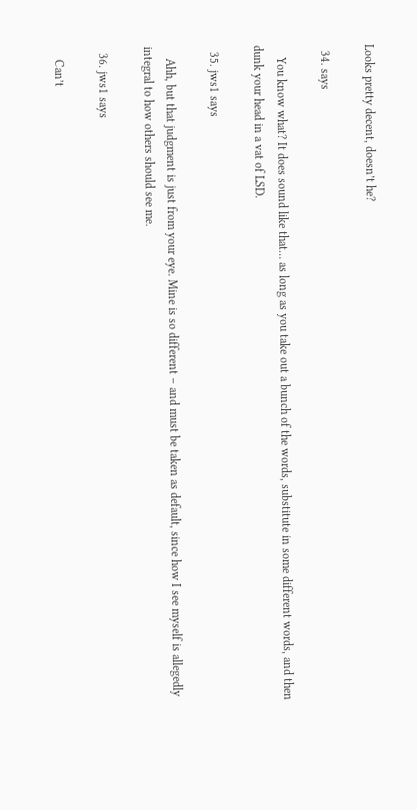Looks pretty decent, doesn’t he?

  34. says

    You know what? It does sound like that… as long as you take out a bunch of the words, substitute in some different words, and then dunk your head in a vat of LSD.

  35. jws1 says

    Ahh, but that judgment is just from your eye. Mine is so different – and must be taken as default, since how I see myself is allegedly integral to how others should see me.

  36. jws1 says

    Can’t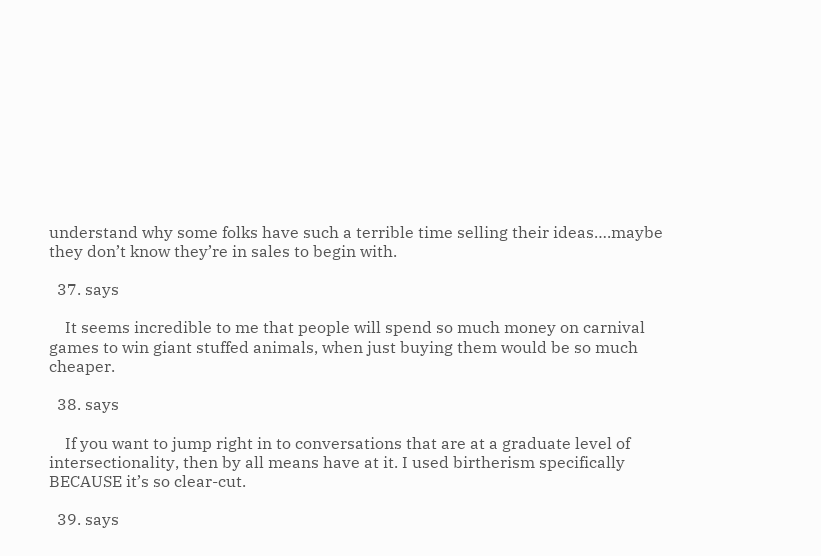understand why some folks have such a terrible time selling their ideas….maybe they don’t know they’re in sales to begin with.

  37. says

    It seems incredible to me that people will spend so much money on carnival games to win giant stuffed animals, when just buying them would be so much cheaper.

  38. says

    If you want to jump right in to conversations that are at a graduate level of intersectionality, then by all means have at it. I used birtherism specifically BECAUSE it’s so clear-cut.

  39. says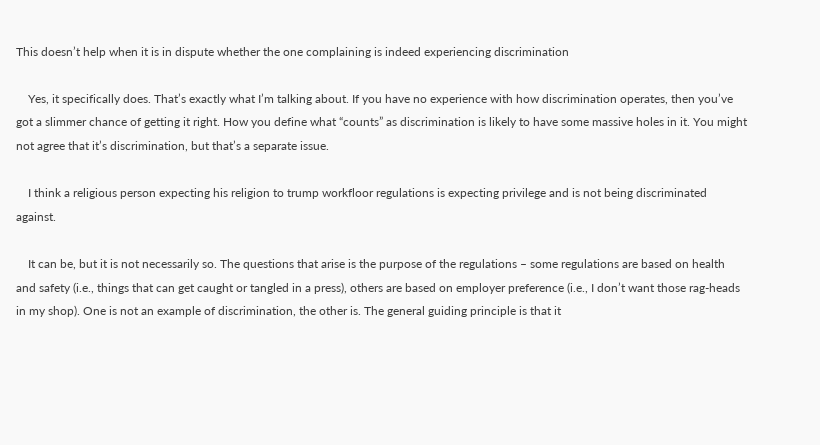This doesn’t help when it is in dispute whether the one complaining is indeed experiencing discrimination

    Yes, it specifically does. That’s exactly what I’m talking about. If you have no experience with how discrimination operates, then you’ve got a slimmer chance of getting it right. How you define what “counts” as discrimination is likely to have some massive holes in it. You might not agree that it’s discrimination, but that’s a separate issue.

    I think a religious person expecting his religion to trump workfloor regulations is expecting privilege and is not being discriminated against.

    It can be, but it is not necessarily so. The questions that arise is the purpose of the regulations – some regulations are based on health and safety (i.e., things that can get caught or tangled in a press), others are based on employer preference (i.e., I don’t want those rag-heads in my shop). One is not an example of discrimination, the other is. The general guiding principle is that it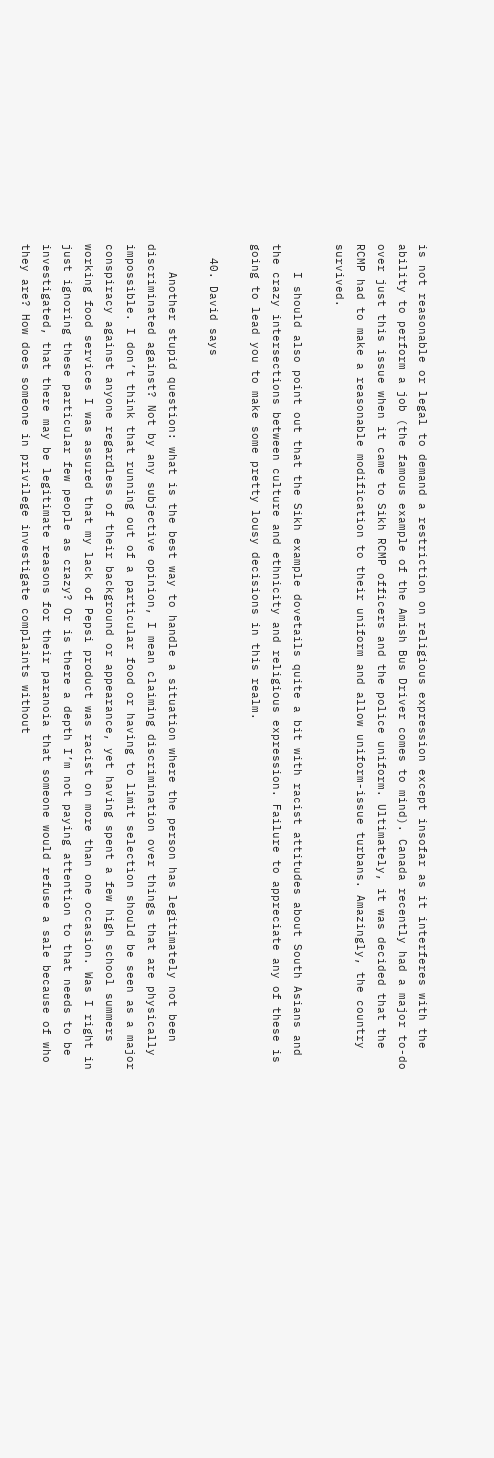is not reasonable or legal to demand a restriction on religious expression except insofar as it interferes with the ability to perform a job (the famous example of the Amish Bus Driver comes to mind). Canada recently had a major to-do over just this issue when it came to Sikh RCMP officers and the police uniform. Ultimately, it was decided that the RCMP had to make a reasonable modification to their uniform and allow uniform-issue turbans. Amazingly, the country survived.

    I should also point out that the Sikh example dovetails quite a bit with racist attitudes about South Asians and the crazy intersections between culture and ethnicity and religious expression. Failure to appreciate any of these is going to lead you to make some pretty lousy decisions in this realm.

  40. David says

    Another stupid question: what is the best way to handle a situation where the person has legitimately not been discriminated against? Not by any subjective opinion, I mean claiming discrimination over things that are physically impossible. I don’t think that running out of a particular food or having to limit selection should be seen as a major conspiracy against anyone regardless of their background or appearance, yet having spent a few high school summers working food services I was assured that my lack of Pepsi product was racist on more than one occasion. Was I right in just ignoring these particular few people as crazy? Or is there a depth I’m not paying attention to that needs to be investigated, that there may be legitimate reasons for their paranoia that someone would refuse a sale because of who they are? How does someone in privilege investigate complaints without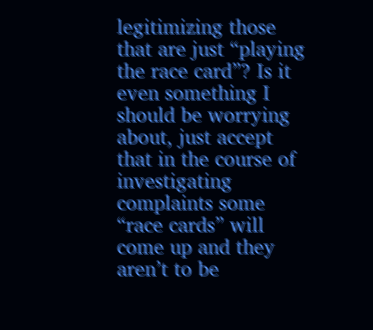legitimizing those that are just “playing the race card”? Is it even something I should be worrying about, just accept that in the course of investigating complaints some “race cards” will come up and they aren’t to be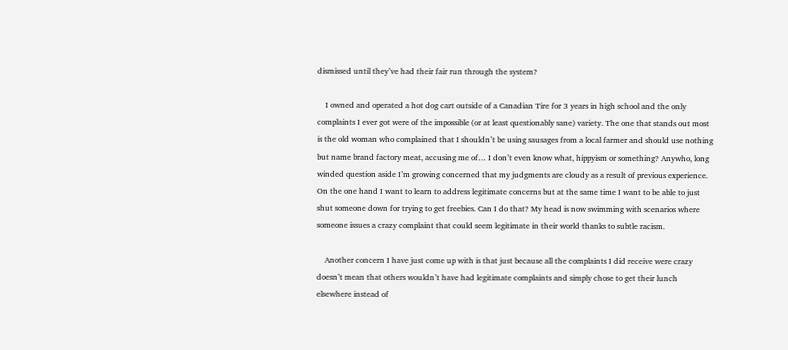dismissed until they’ve had their fair run through the system?

    I owned and operated a hot dog cart outside of a Canadian Tire for 3 years in high school and the only complaints I ever got were of the impossible (or at least questionably sane) variety. The one that stands out most is the old woman who complained that I shouldn’t be using sausages from a local farmer and should use nothing but name brand factory meat, accusing me of… I don’t even know what, hippyism or something? Anywho, long winded question aside I’m growing concerned that my judgments are cloudy as a result of previous experience. On the one hand I want to learn to address legitimate concerns but at the same time I want to be able to just shut someone down for trying to get freebies. Can I do that? My head is now swimming with scenarios where someone issues a crazy complaint that could seem legitimate in their world thanks to subtle racism.

    Another concern I have just come up with is that just because all the complaints I did receive were crazy doesn’t mean that others wouldn’t have had legitimate complaints and simply chose to get their lunch elsewhere instead of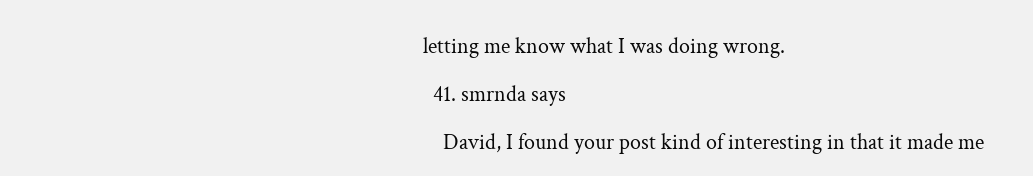letting me know what I was doing wrong.

  41. smrnda says

    David, I found your post kind of interesting in that it made me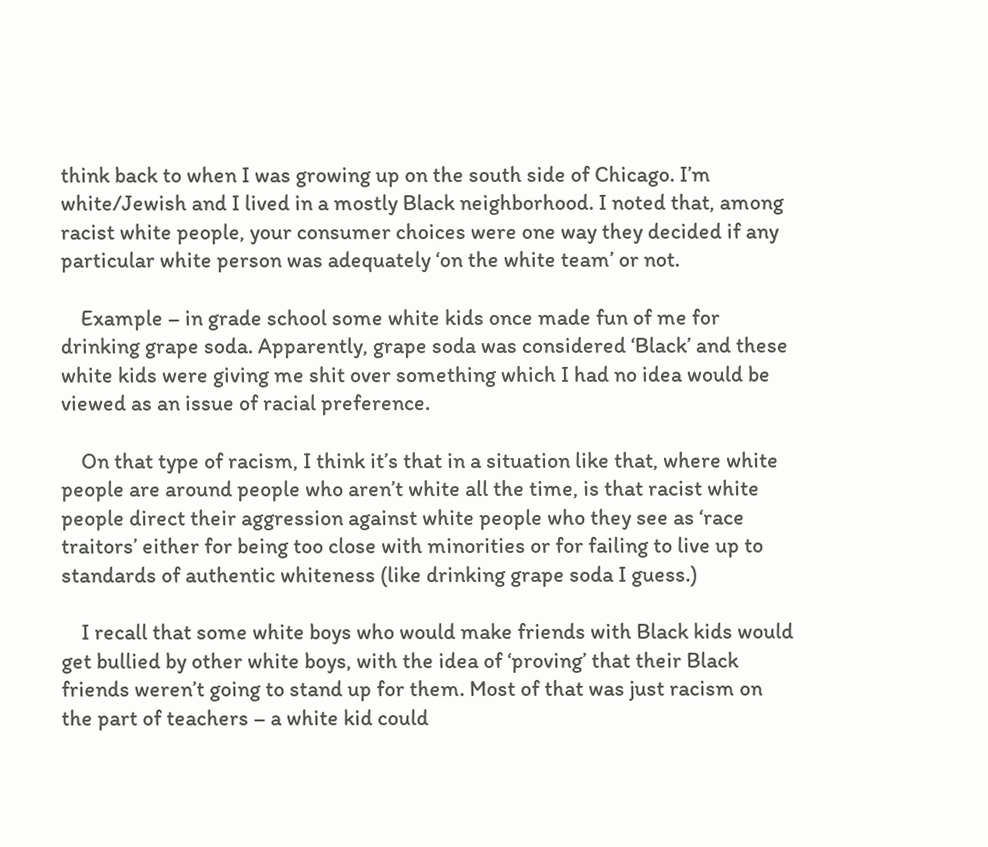think back to when I was growing up on the south side of Chicago. I’m white/Jewish and I lived in a mostly Black neighborhood. I noted that, among racist white people, your consumer choices were one way they decided if any particular white person was adequately ‘on the white team’ or not.

    Example – in grade school some white kids once made fun of me for drinking grape soda. Apparently, grape soda was considered ‘Black’ and these white kids were giving me shit over something which I had no idea would be viewed as an issue of racial preference.

    On that type of racism, I think it’s that in a situation like that, where white people are around people who aren’t white all the time, is that racist white people direct their aggression against white people who they see as ‘race traitors’ either for being too close with minorities or for failing to live up to standards of authentic whiteness (like drinking grape soda I guess.)

    I recall that some white boys who would make friends with Black kids would get bullied by other white boys, with the idea of ‘proving’ that their Black friends weren’t going to stand up for them. Most of that was just racism on the part of teachers – a white kid could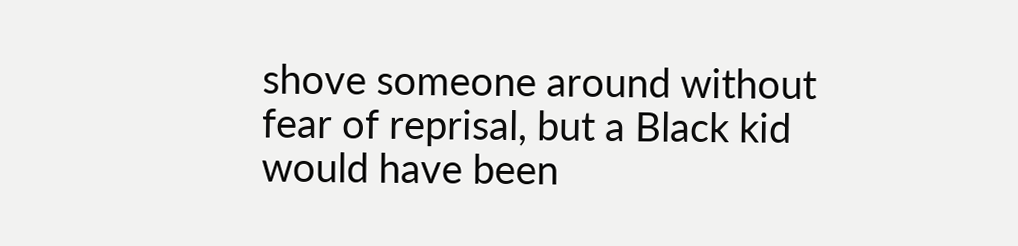shove someone around without fear of reprisal, but a Black kid would have been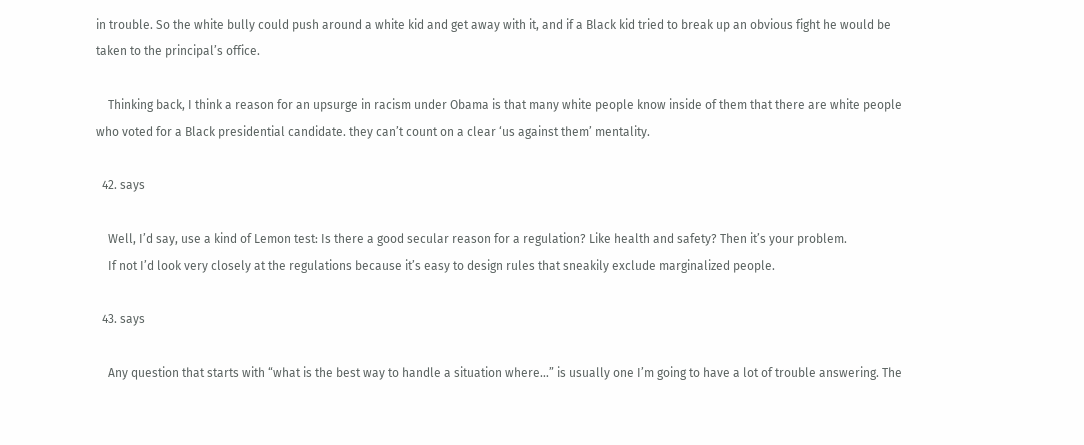in trouble. So the white bully could push around a white kid and get away with it, and if a Black kid tried to break up an obvious fight he would be taken to the principal’s office.

    Thinking back, I think a reason for an upsurge in racism under Obama is that many white people know inside of them that there are white people who voted for a Black presidential candidate. they can’t count on a clear ‘us against them’ mentality.

  42. says

    Well, I’d say, use a kind of Lemon test: Is there a good secular reason for a regulation? Like health and safety? Then it’s your problem.
    If not I’d look very closely at the regulations because it’s easy to design rules that sneakily exclude marginalized people.

  43. says

    Any question that starts with “what is the best way to handle a situation where…” is usually one I’m going to have a lot of trouble answering. The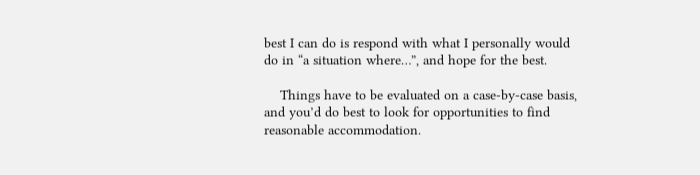best I can do is respond with what I personally would do in “a situation where…”, and hope for the best.

    Things have to be evaluated on a case-by-case basis, and you’d do best to look for opportunities to find reasonable accommodation.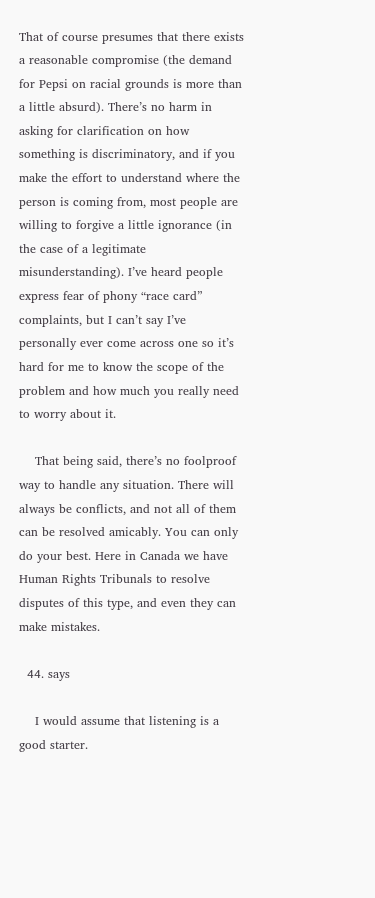That of course presumes that there exists a reasonable compromise (the demand for Pepsi on racial grounds is more than a little absurd). There’s no harm in asking for clarification on how something is discriminatory, and if you make the effort to understand where the person is coming from, most people are willing to forgive a little ignorance (in the case of a legitimate misunderstanding). I’ve heard people express fear of phony “race card” complaints, but I can’t say I’ve personally ever come across one so it’s hard for me to know the scope of the problem and how much you really need to worry about it.

    That being said, there’s no foolproof way to handle any situation. There will always be conflicts, and not all of them can be resolved amicably. You can only do your best. Here in Canada we have Human Rights Tribunals to resolve disputes of this type, and even they can make mistakes.

  44. says

    I would assume that listening is a good starter.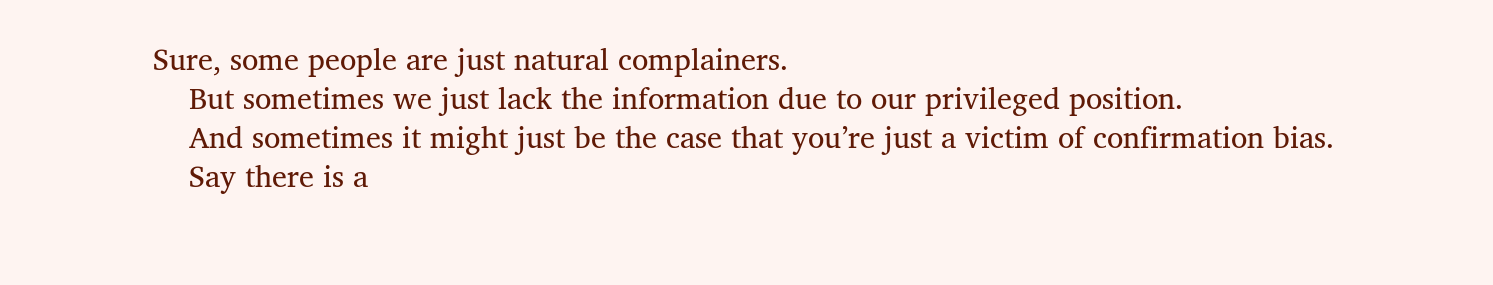Sure, some people are just natural complainers.
    But sometimes we just lack the information due to our privileged position.
    And sometimes it might just be the case that you’re just a victim of confirmation bias.
    Say there is a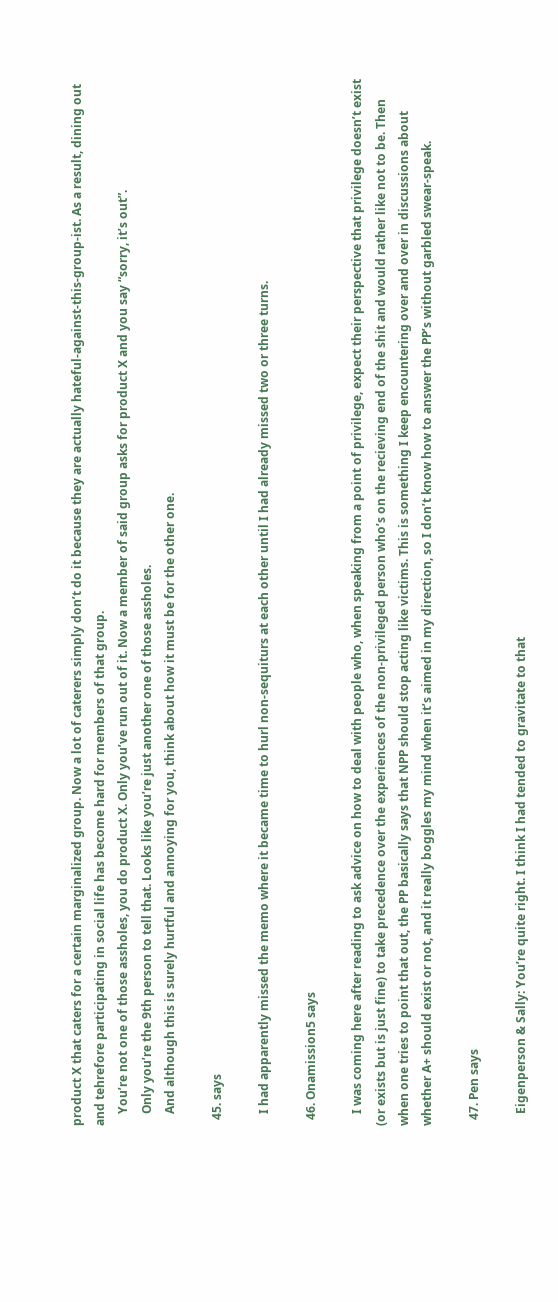product X that caters for a certain marginalized group. Now a lot of caterers simply don’t do it because they are actually hateful-against-this-group-ist. As a result, dining out and tehrefore participating in social life has become hard for members of that group.
    You’re not one of those assholes, you do product X. Only you’ve run out of it. Now a member of said group asks for product X and you say “sorry, it’s out”.
    Only you’re the 9th person to tell that. Looks like you’re just another one of those assholes.
    And although this is surely hurtful and annoying for you, think about how it must be for the other one.

  45. says

    I had apparently missed the memo where it became time to hurl non-sequiturs at each other until I had already missed two or three turns.

  46. Onamission5 says

    I was coming here after reading to ask advice on how to deal with people who, when speaking from a point of privilege, expect their perspective that privilege doesn’t exist (or exists but is just fine) to take precedence over the experiences of the non-privileged person who’s on the recieving end of the shit and would rather like not to be. Then when one tries to point that out, the PP basically says that NPP should stop acting like victims. This is something I keep encountering over and over in discussions about whether A+ should exist or not, and it really boggles my mind when it’s aimed in my direction, so I don’t know how to answer the PP’s without garbled swear-speak.

  47. Pen says

    Eigenperson & Sally: You’re quite right. I think I had tended to gravitate to that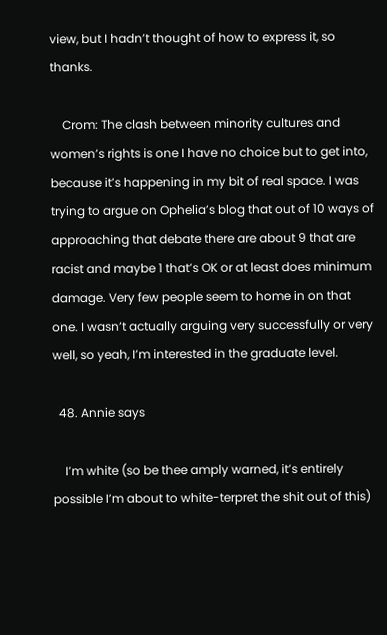view, but I hadn’t thought of how to express it, so thanks.

    Crom: The clash between minority cultures and women’s rights is one I have no choice but to get into, because it’s happening in my bit of real space. I was trying to argue on Ophelia’s blog that out of 10 ways of approaching that debate there are about 9 that are racist and maybe 1 that’s OK or at least does minimum damage. Very few people seem to home in on that one. I wasn’t actually arguing very successfully or very well, so yeah, I’m interested in the graduate level.

  48. Annie says

    I’m white (so be thee amply warned, it’s entirely possible I’m about to white-terpret the shit out of this)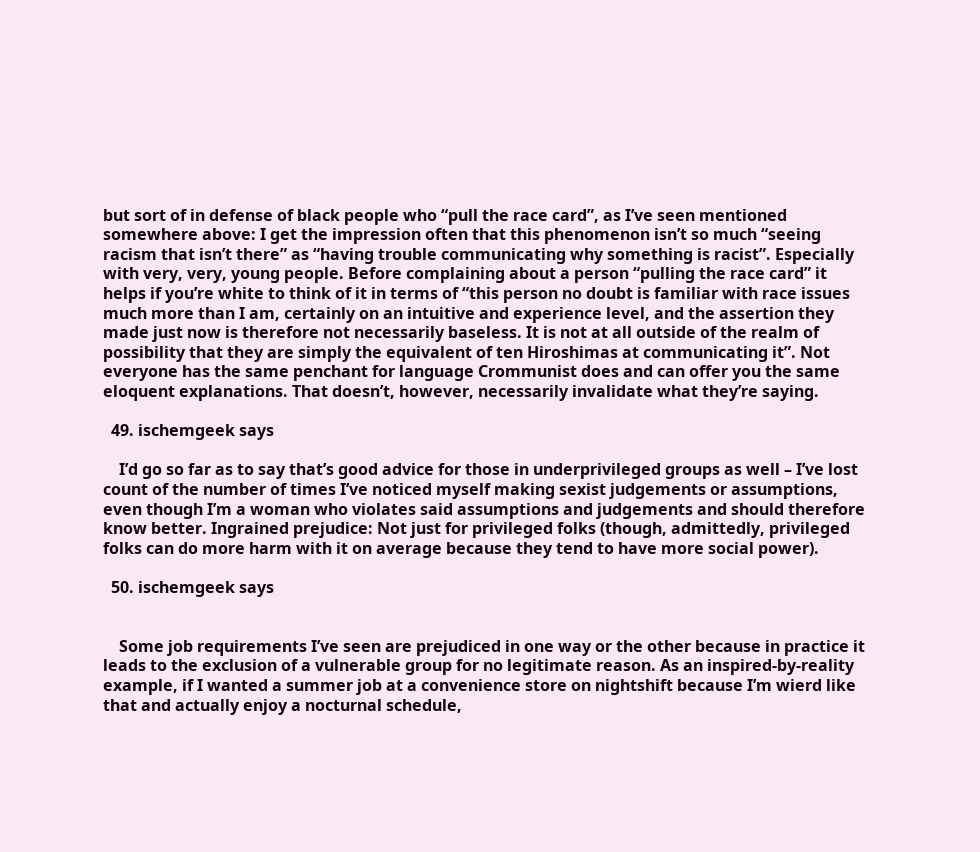but sort of in defense of black people who “pull the race card”, as I’ve seen mentioned somewhere above: I get the impression often that this phenomenon isn’t so much “seeing racism that isn’t there” as “having trouble communicating why something is racist”. Especially with very, very, young people. Before complaining about a person “pulling the race card” it helps if you’re white to think of it in terms of “this person no doubt is familiar with race issues much more than I am, certainly on an intuitive and experience level, and the assertion they made just now is therefore not necessarily baseless. It is not at all outside of the realm of possibility that they are simply the equivalent of ten Hiroshimas at communicating it”. Not everyone has the same penchant for language Crommunist does and can offer you the same eloquent explanations. That doesn’t, however, necessarily invalidate what they’re saying.

  49. ischemgeek says

    I’d go so far as to say that’s good advice for those in underprivileged groups as well – I’ve lost count of the number of times I’ve noticed myself making sexist judgements or assumptions, even though I’m a woman who violates said assumptions and judgements and should therefore know better. Ingrained prejudice: Not just for privileged folks (though, admittedly, privileged folks can do more harm with it on average because they tend to have more social power).

  50. ischemgeek says


    Some job requirements I’ve seen are prejudiced in one way or the other because in practice it leads to the exclusion of a vulnerable group for no legitimate reason. As an inspired-by-reality example, if I wanted a summer job at a convenience store on nightshift because I’m wierd like that and actually enjoy a nocturnal schedule,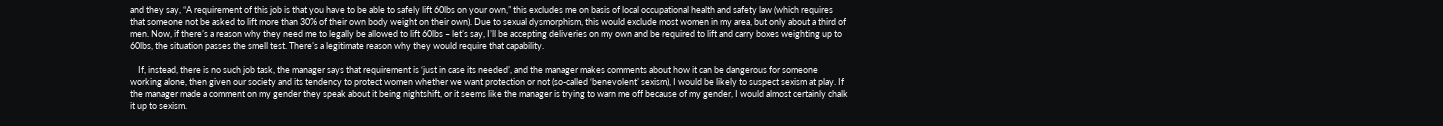and they say, “A requirement of this job is that you have to be able to safely lift 60lbs on your own,” this excludes me on basis of local occupational health and safety law (which requires that someone not be asked to lift more than 30% of their own body weight on their own). Due to sexual dysmorphism, this would exclude most women in my area, but only about a third of men. Now, if there’s a reason why they need me to legally be allowed to lift 60lbs – let’s say, I’ll be accepting deliveries on my own and be required to lift and carry boxes weighting up to 60lbs, the situation passes the smell test. There’s a legitimate reason why they would require that capability.

    If, instead, there is no such job task, the manager says that requirement is ‘just in case its needed’, and the manager makes comments about how it can be dangerous for someone working alone, then given our society and its tendency to protect women whether we want protection or not (so-called ‘benevolent’ sexism), I would be likely to suspect sexism at play. If the manager made a comment on my gender they speak about it being nightshift, or it seems like the manager is trying to warn me off because of my gender, I would almost certainly chalk it up to sexism.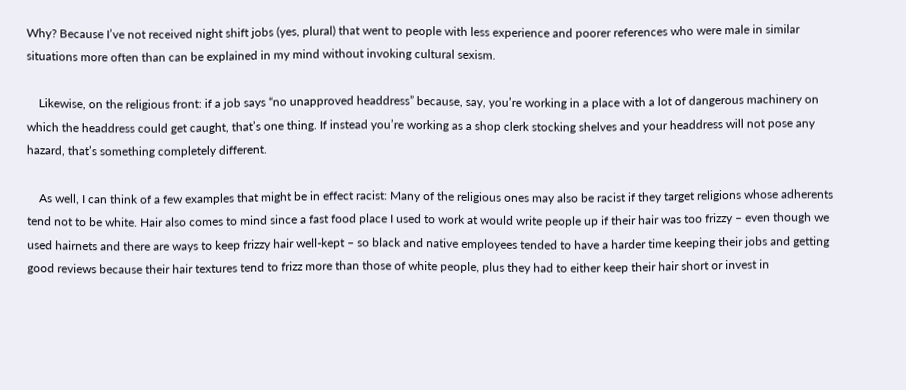Why? Because I’ve not received night shift jobs (yes, plural) that went to people with less experience and poorer references who were male in similar situations more often than can be explained in my mind without invoking cultural sexism.

    Likewise, on the religious front: if a job says “no unapproved headdress” because, say, you’re working in a place with a lot of dangerous machinery on which the headdress could get caught, that’s one thing. If instead you’re working as a shop clerk stocking shelves and your headdress will not pose any hazard, that’s something completely different.

    As well, I can think of a few examples that might be in effect racist: Many of the religious ones may also be racist if they target religions whose adherents tend not to be white. Hair also comes to mind since a fast food place I used to work at would write people up if their hair was too frizzy – even though we used hairnets and there are ways to keep frizzy hair well-kept – so black and native employees tended to have a harder time keeping their jobs and getting good reviews because their hair textures tend to frizz more than those of white people, plus they had to either keep their hair short or invest in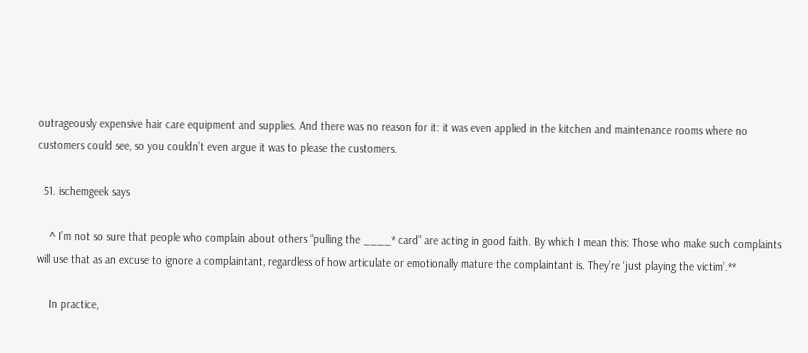outrageously expensive hair care equipment and supplies. And there was no reason for it: it was even applied in the kitchen and maintenance rooms where no customers could see, so you couldn’t even argue it was to please the customers.

  51. ischemgeek says

    ^ I’m not so sure that people who complain about others “pulling the ____* card” are acting in good faith. By which I mean this: Those who make such complaints will use that as an excuse to ignore a complaintant, regardless of how articulate or emotionally mature the complaintant is. They’re ‘just playing the victim’.**

    In practice,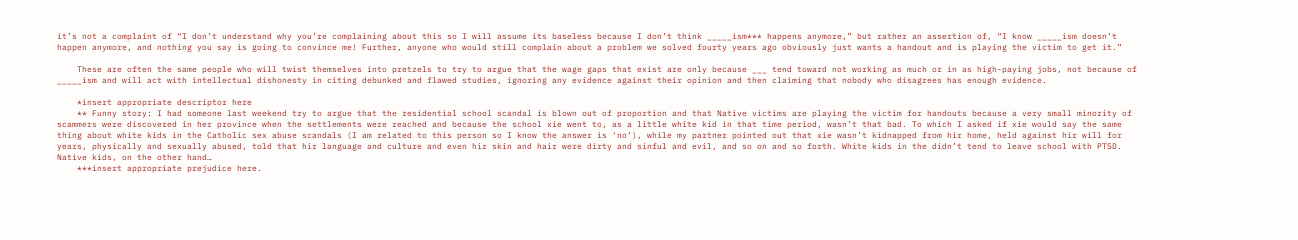it’s not a complaint of “I don’t understand why you’re complaining about this so I will assume its baseless because I don’t think _____ism*** happens anymore,” but rather an assertion of, “I know _____ism doesn’t happen anymore, and nothing you say is going to convince me! Further, anyone who would still complain about a problem we solved fourty years ago obviously just wants a handout and is playing the victim to get it.”

    These are often the same people who will twist themselves into pretzels to try to argue that the wage gaps that exist are only because ___ tend toward not working as much or in as high-paying jobs, not because of _____ism and will act with intellectual dishonesty in citing debunked and flawed studies, ignoring any evidence against their opinion and then claiming that nobody who disagrees has enough evidence.

    *insert appropriate descriptor here
    ** Funny story: I had someone last weekend try to argue that the residential school scandal is blown out of proportion and that Native victims are playing the victim for handouts because a very small minority of scammers were discovered in her province when the settlements were reached and because the school xie went to, as a little white kid in that time period, wasn’t that bad. To which I asked if xie would say the same thing about white kids in the Catholic sex abuse scandals (I am related to this person so I know the answer is ‘no’), while my partner pointed out that xie wasn’t kidnapped from hir home, held against hir will for years, physically and sexually abused, told that hir language and culture and even hir skin and hair were dirty and sinful and evil, and so on and so forth. White kids in the didn’t tend to leave school with PTSD. Native kids, on the other hand…
    ***insert appropriate prejudice here.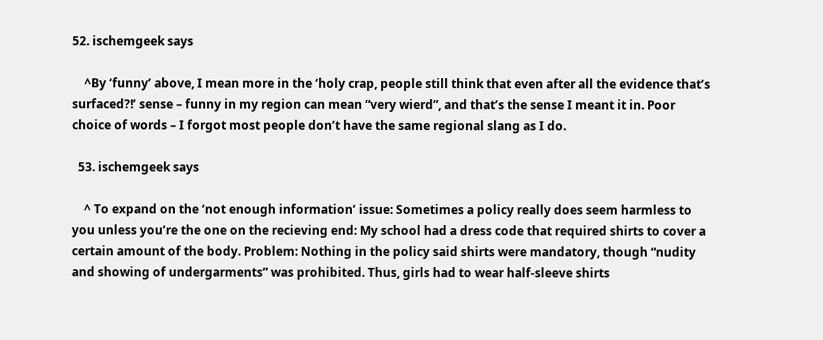52. ischemgeek says

    ^By ‘funny’ above, I mean more in the ‘holy crap, people still think that even after all the evidence that’s surfaced?!’ sense – funny in my region can mean “very wierd”, and that’s the sense I meant it in. Poor choice of words – I forgot most people don’t have the same regional slang as I do.

  53. ischemgeek says

    ^ To expand on the ‘not enough information’ issue: Sometimes a policy really does seem harmless to you unless you’re the one on the recieving end: My school had a dress code that required shirts to cover a certain amount of the body. Problem: Nothing in the policy said shirts were mandatory, though “nudity and showing of undergarments” was prohibited. Thus, girls had to wear half-sleeve shirts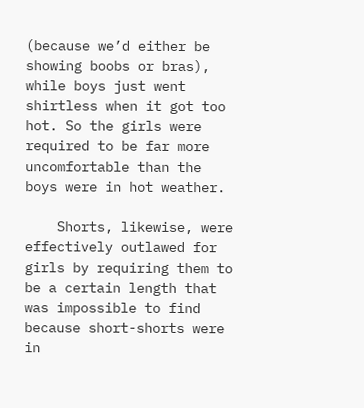(because we’d either be showing boobs or bras), while boys just went shirtless when it got too hot. So the girls were required to be far more uncomfortable than the boys were in hot weather.

    Shorts, likewise, were effectively outlawed for girls by requiring them to be a certain length that was impossible to find because short-shorts were in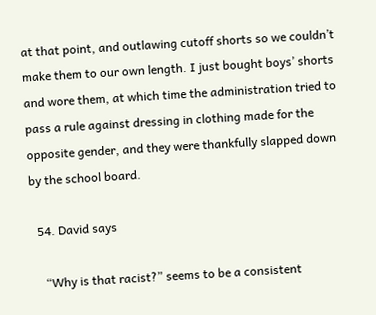at that point, and outlawing cutoff shorts so we couldn’t make them to our own length. I just bought boys’ shorts and wore them, at which time the administration tried to pass a rule against dressing in clothing made for the opposite gender, and they were thankfully slapped down by the school board.

  54. David says

    “Why is that racist?” seems to be a consistent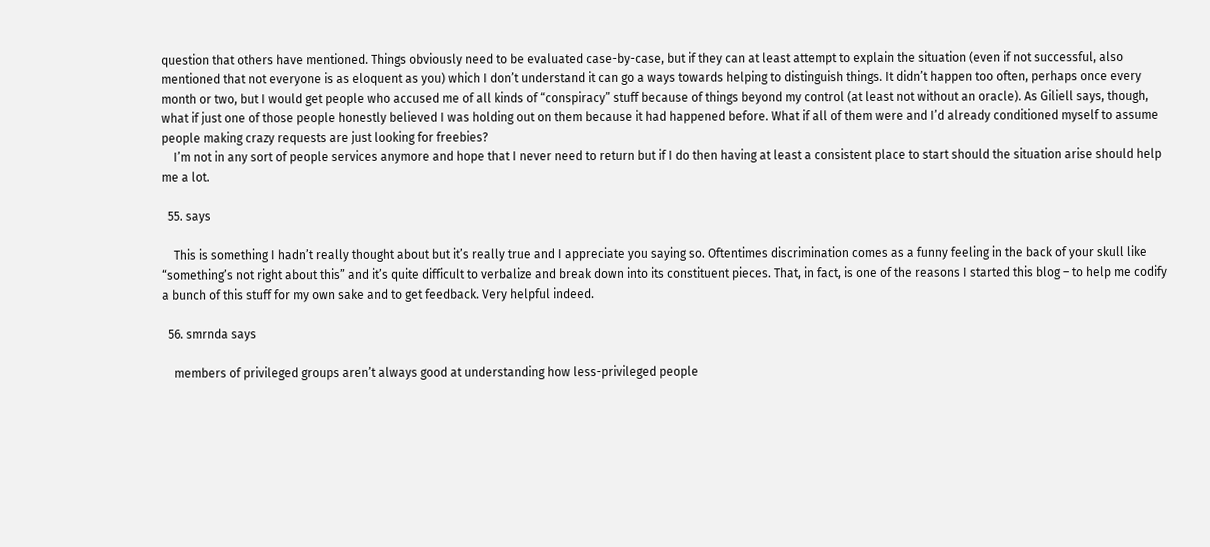question that others have mentioned. Things obviously need to be evaluated case-by-case, but if they can at least attempt to explain the situation (even if not successful, also mentioned that not everyone is as eloquent as you) which I don’t understand it can go a ways towards helping to distinguish things. It didn’t happen too often, perhaps once every month or two, but I would get people who accused me of all kinds of “conspiracy” stuff because of things beyond my control (at least not without an oracle). As Giliell says, though, what if just one of those people honestly believed I was holding out on them because it had happened before. What if all of them were and I’d already conditioned myself to assume people making crazy requests are just looking for freebies?
    I’m not in any sort of people services anymore and hope that I never need to return but if I do then having at least a consistent place to start should the situation arise should help me a lot.

  55. says

    This is something I hadn’t really thought about but it’s really true and I appreciate you saying so. Oftentimes discrimination comes as a funny feeling in the back of your skull like “something’s not right about this” and it’s quite difficult to verbalize and break down into its constituent pieces. That, in fact, is one of the reasons I started this blog – to help me codify a bunch of this stuff for my own sake and to get feedback. Very helpful indeed.

  56. smrnda says

    members of privileged groups aren’t always good at understanding how less-privileged people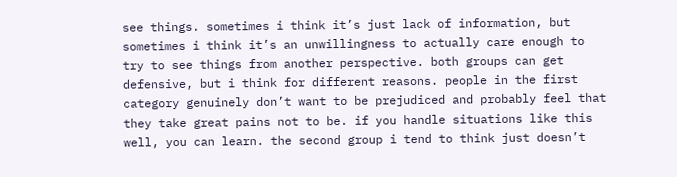see things. sometimes i think it’s just lack of information, but sometimes i think it’s an unwillingness to actually care enough to try to see things from another perspective. both groups can get defensive, but i think for different reasons. people in the first category genuinely don’t want to be prejudiced and probably feel that they take great pains not to be. if you handle situations like this well, you can learn. the second group i tend to think just doesn’t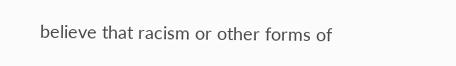believe that racism or other forms of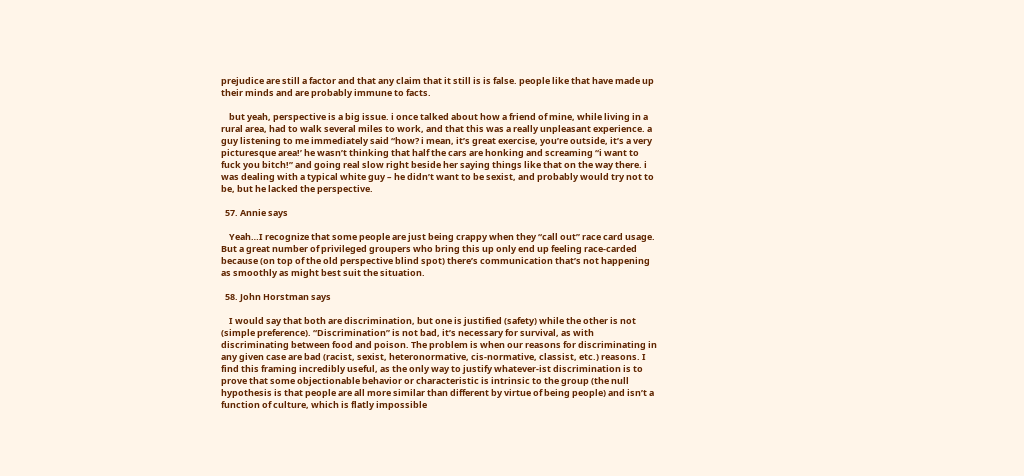prejudice are still a factor and that any claim that it still is is false. people like that have made up their minds and are probably immune to facts.

    but yeah, perspective is a big issue. i once talked about how a friend of mine, while living in a rural area, had to walk several miles to work, and that this was a really unpleasant experience. a guy listening to me immediately said “how? i mean, it’s great exercise, you’re outside, it’s a very picturesque area!’ he wasn’t thinking that half the cars are honking and screaming “i want to fuck you bitch!” and going real slow right beside her saying things like that on the way there. i was dealing with a typical white guy – he didn’t want to be sexist, and probably would try not to be, but he lacked the perspective.

  57. Annie says

    Yeah…I recognize that some people are just being crappy when they “call out” race card usage. But a great number of privileged groupers who bring this up only end up feeling race-carded because (on top of the old perspective blind spot) there’s communication that’s not happening as smoothly as might best suit the situation.

  58. John Horstman says

    I would say that both are discrimination, but one is justified (safety) while the other is not (simple preference). “Discrimination” is not bad, it’s necessary for survival, as with discriminating between food and poison. The problem is when our reasons for discriminating in any given case are bad (racist, sexist, heteronormative, cis-normative, classist, etc.) reasons. I find this framing incredibly useful, as the only way to justify whatever-ist discrimination is to prove that some objectionable behavior or characteristic is intrinsic to the group (the null hypothesis is that people are all more similar than different by virtue of being people) and isn’t a function of culture, which is flatly impossible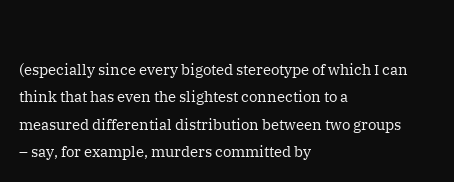(especially since every bigoted stereotype of which I can think that has even the slightest connection to a measured differential distribution between two groups – say, for example, murders committed by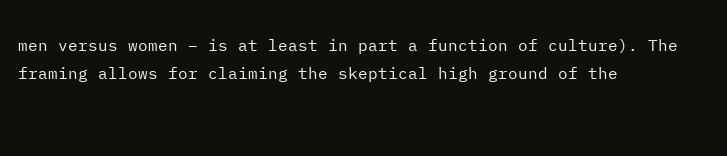men versus women – is at least in part a function of culture). The framing allows for claiming the skeptical high ground of the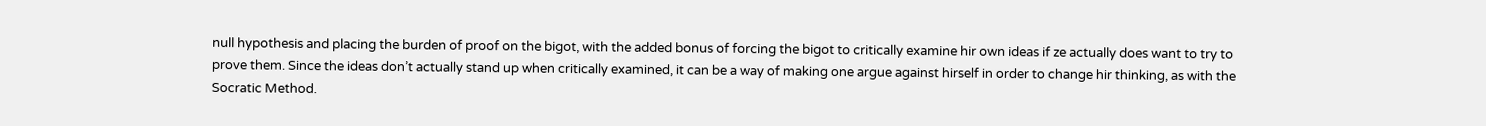null hypothesis and placing the burden of proof on the bigot, with the added bonus of forcing the bigot to critically examine hir own ideas if ze actually does want to try to prove them. Since the ideas don’t actually stand up when critically examined, it can be a way of making one argue against hirself in order to change hir thinking, as with the Socratic Method.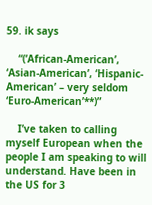59. ik says

    “(‘African-American’, ‘Asian-American’, ‘Hispanic-American’ – very seldom ‘Euro-American’**)”

    I’ve taken to calling myself European when the people I am speaking to will understand. Have been in the US for 3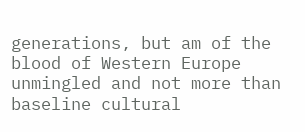generations, but am of the blood of Western Europe unmingled and not more than baseline cultural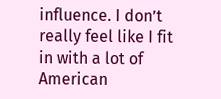influence. I don’t really feel like I fit in with a lot of American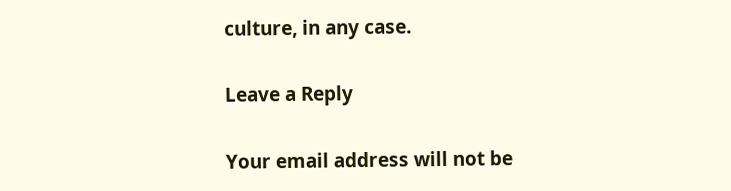culture, in any case.

Leave a Reply

Your email address will not be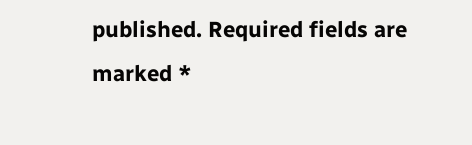published. Required fields are marked *